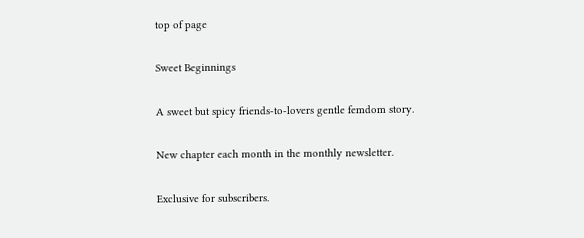top of page

Sweet Beginnings

A sweet but spicy friends-to-lovers gentle femdom story.

New chapter each month in the monthly newsletter.

Exclusive for subscribers.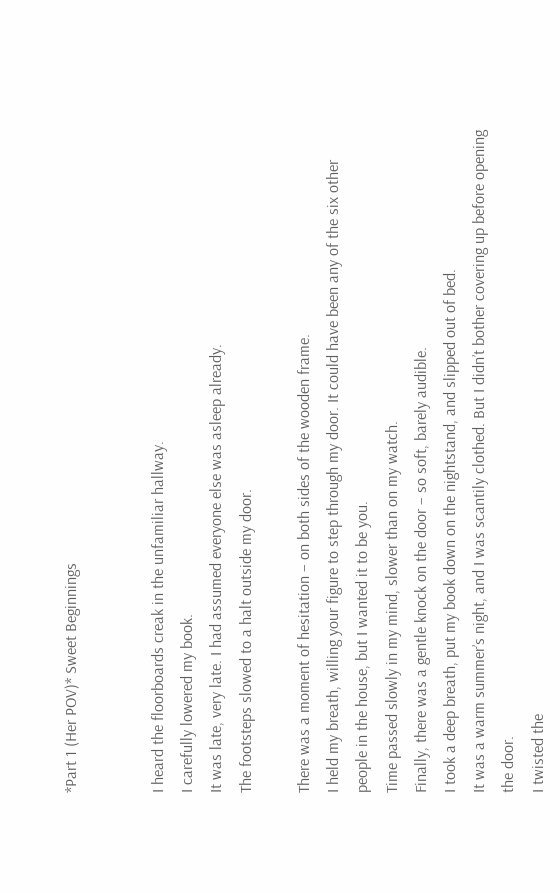*Part 1 (Her POV)* Sweet Beginnings


I heard the floorboards creak in the unfamiliar hallway.
I carefully lowered my book.
It was late, very late. I had assumed everyone else was asleep already.
The footsteps slowed to a halt outside my door.

There was a moment of hesitation – on both sides of the wooden frame.
I held my breath, willing your figure to step through my door. It could have been any of the six other people in the house, but I wanted it to be you.
Time passed slowly in my mind, slower than on my watch.
Finally, there was a gentle knock on the door – so soft, barely audible.
I took a deep breath, put my book down on the nightstand, and slipped out of bed.
It was a warm summer’s night, and I was scantily clothed. But I didn’t bother covering up before opening the door.
I twisted the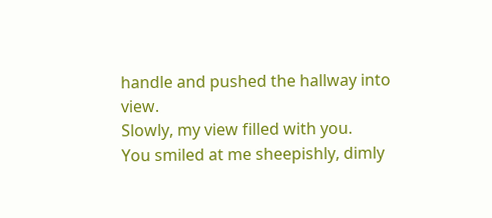handle and pushed the hallway into view.
Slowly, my view filled with you.
You smiled at me sheepishly, dimly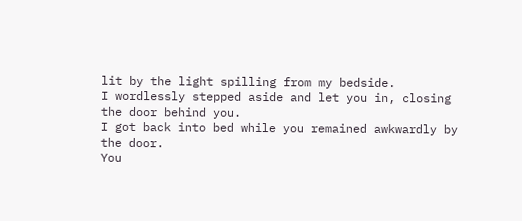lit by the light spilling from my bedside.
I wordlessly stepped aside and let you in, closing the door behind you.
I got back into bed while you remained awkwardly by the door.
You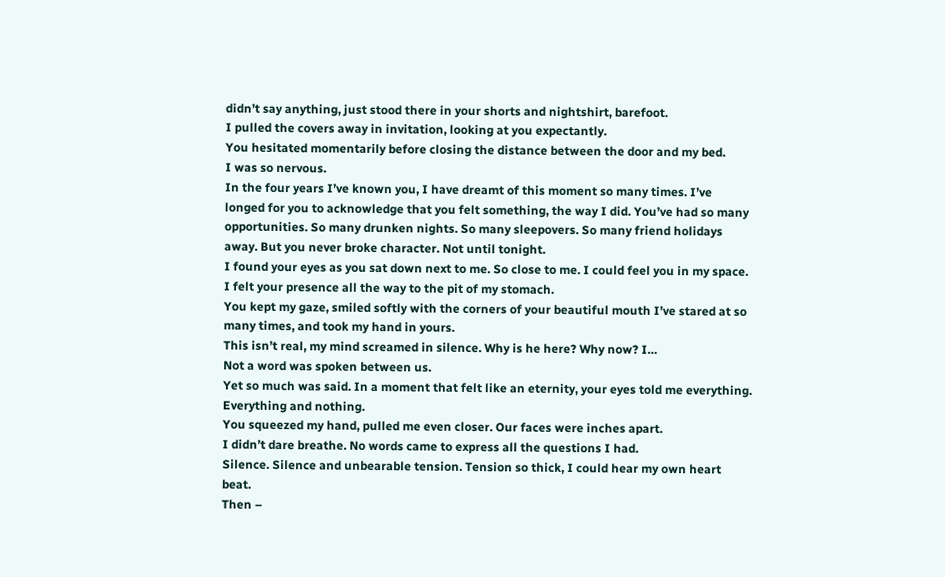didn’t say anything, just stood there in your shorts and nightshirt, barefoot.
I pulled the covers away in invitation, looking at you expectantly.
You hesitated momentarily before closing the distance between the door and my bed.
I was so nervous.
In the four years I’ve known you, I have dreamt of this moment so many times. I’ve longed for you to acknowledge that you felt something, the way I did. You’ve had so many opportunities. So many drunken nights. So many sleepovers. So many friend holidays away. But you never broke character. Not until tonight.
I found your eyes as you sat down next to me. So close to me. I could feel you in my space. I felt your presence all the way to the pit of my stomach.
You kept my gaze, smiled softly with the corners of your beautiful mouth I’ve stared at so many times, and took my hand in yours.
This isn’t real, my mind screamed in silence. Why is he here? Why now? I…
Not a word was spoken between us.
Yet so much was said. In a moment that felt like an eternity, your eyes told me everything. Everything and nothing.
You squeezed my hand, pulled me even closer. Our faces were inches apart.
I didn’t dare breathe. No words came to express all the questions I had.
Silence. Silence and unbearable tension. Tension so thick, I could hear my own heart beat.
Then –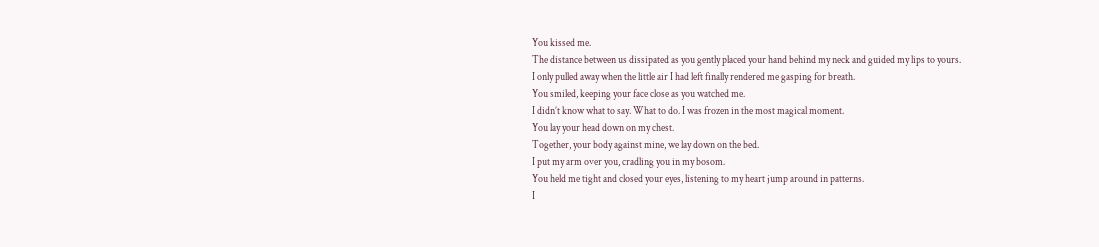You kissed me.
The distance between us dissipated as you gently placed your hand behind my neck and guided my lips to yours.
I only pulled away when the little air I had left finally rendered me gasping for breath.
You smiled, keeping your face close as you watched me.
I didn’t know what to say. What to do. I was frozen in the most magical moment.
You lay your head down on my chest.
Together, your body against mine, we lay down on the bed.
I put my arm over you, cradling you in my bosom.
You held me tight and closed your eyes, listening to my heart jump around in patterns.
I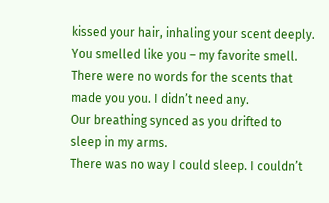kissed your hair, inhaling your scent deeply. You smelled like you – my favorite smell. There were no words for the scents that made you you. I didn’t need any.
Our breathing synced as you drifted to sleep in my arms.
There was no way I could sleep. I couldn’t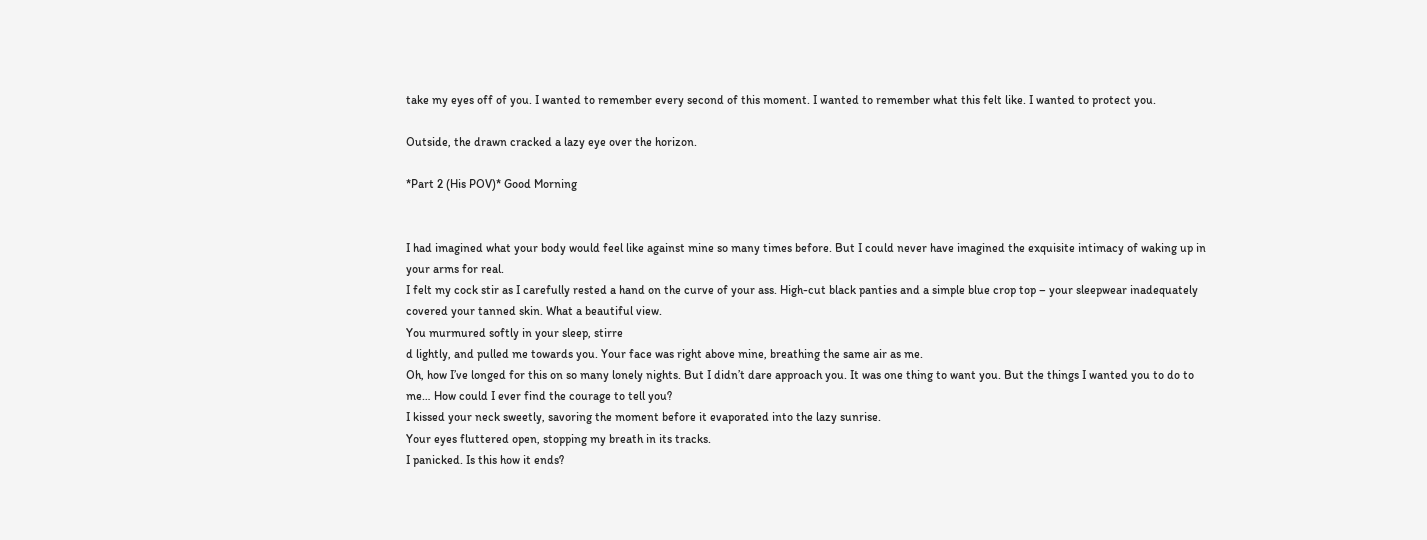take my eyes off of you. I wanted to remember every second of this moment. I wanted to remember what this felt like. I wanted to protect you.

Outside, the drawn cracked a lazy eye over the horizon.

*Part 2 (His POV)* Good Morning


I had imagined what your body would feel like against mine so many times before. But I could never have imagined the exquisite intimacy of waking up in your arms for real.
I felt my cock stir as I carefully rested a hand on the curve of your ass. High-cut black panties and a simple blue crop top – your sleepwear inadequately covered your tanned skin. What a beautiful view.
You murmured softly in your sleep, stirre
d lightly, and pulled me towards you. Your face was right above mine, breathing the same air as me.
Oh, how I’ve longed for this on so many lonely nights. But I didn’t dare approach you. It was one thing to want you. But the things I wanted you to do to me… How could I ever find the courage to tell you?
I kissed your neck sweetly, savoring the moment before it evaporated into the lazy sunrise.
Your eyes fluttered open, stopping my breath in its tracks.
I panicked. Is this how it ends?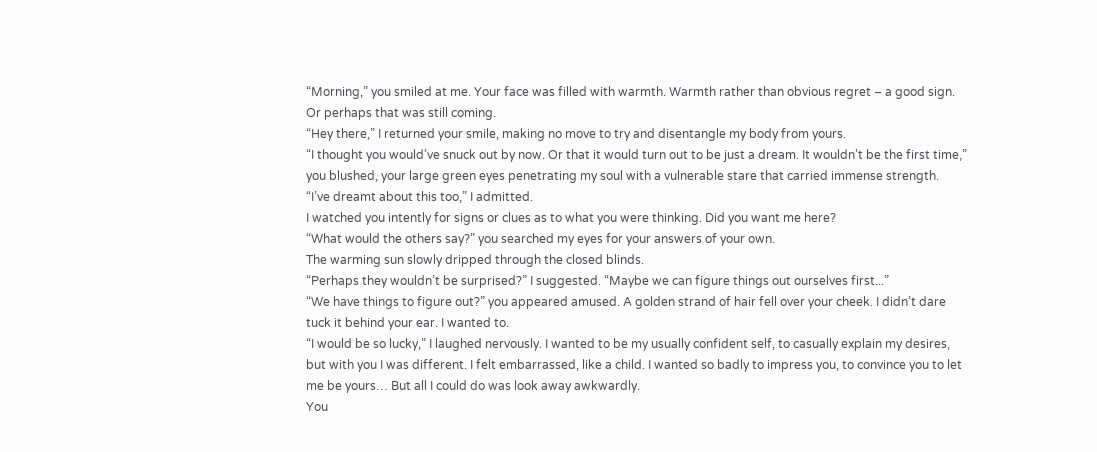“Morning,” you smiled at me. Your face was filled with warmth. Warmth rather than obvious regret – a good sign. Or perhaps that was still coming.
“Hey there,” I returned your smile, making no move to try and disentangle my body from yours.
“I thought you would’ve snuck out by now. Or that it would turn out to be just a dream. It wouldn’t be the first time,” you blushed, your large green eyes penetrating my soul with a vulnerable stare that carried immense strength.
“I’ve dreamt about this too,” I admitted.
I watched you intently for signs or clues as to what you were thinking. Did you want me here?
“What would the others say?” you searched my eyes for your answers of your own.
The warming sun slowly dripped through the closed blinds.
“Perhaps they wouldn’t be surprised?” I suggested. “Maybe we can figure things out ourselves first...”
“We have things to figure out?” you appeared amused. A golden strand of hair fell over your cheek. I didn’t dare tuck it behind your ear. I wanted to.
“I would be so lucky,” I laughed nervously. I wanted to be my usually confident self, to casually explain my desires, but with you I was different. I felt embarrassed, like a child. I wanted so badly to impress you, to convince you to let me be yours… But all I could do was look away awkwardly.
You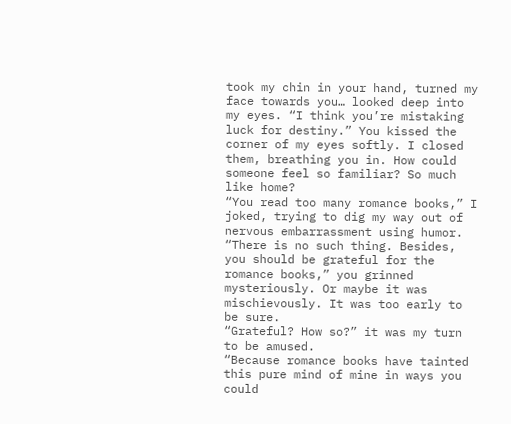took my chin in your hand, turned my face towards you… looked deep into my eyes. “I think you’re mistaking luck for destiny.” You kissed the corner of my eyes softly. I closed them, breathing you in. How could someone feel so familiar? So much like home?
“You read too many romance books,” I joked, trying to dig my way out of nervous embarrassment using humor.
“There is no such thing. Besides, you should be grateful for the romance books,” you grinned mysteriously. Or maybe it was mischievously. It was too early to be sure.
“Grateful? How so?” it was my turn to be amused.
“Because romance books have tainted this pure mind of mine in ways you could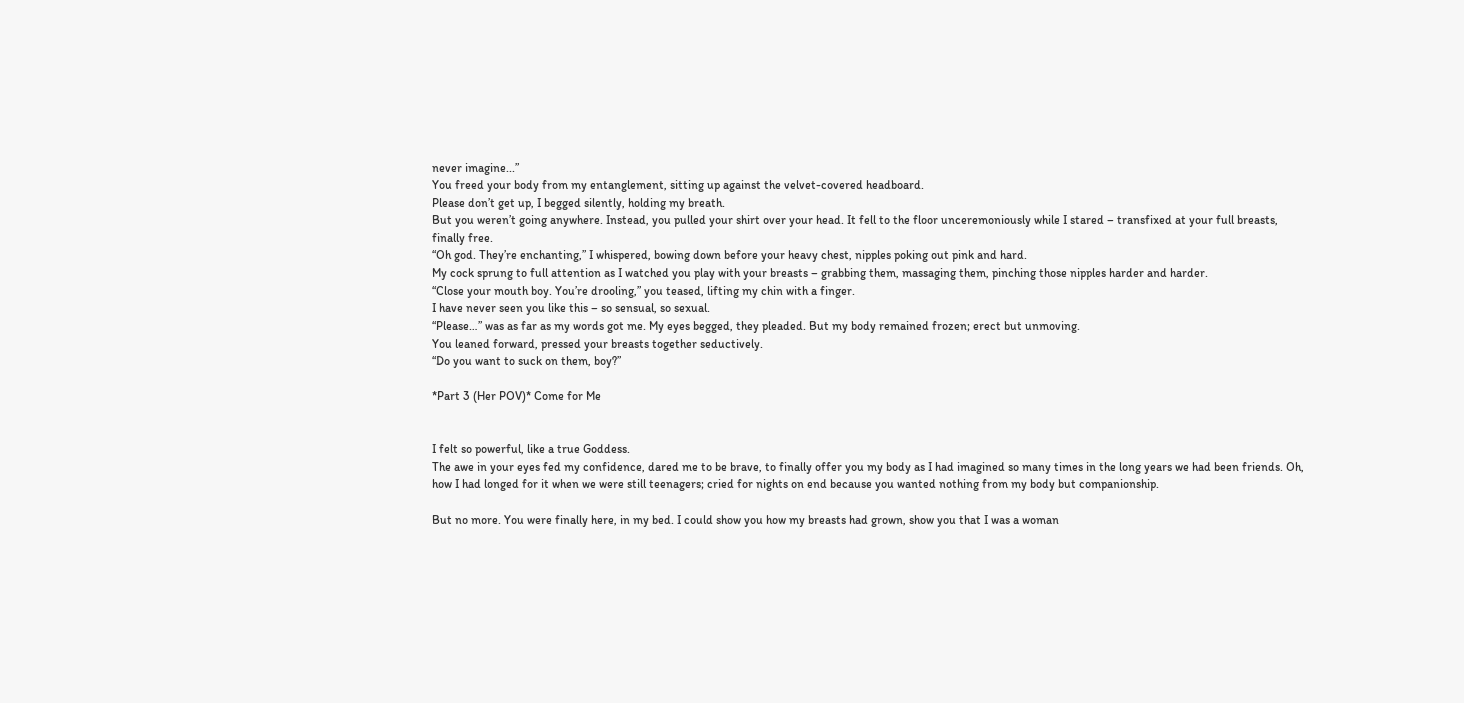never imagine...”
You freed your body from my entanglement, sitting up against the velvet-covered headboard.
Please don’t get up, I begged silently, holding my breath.
But you weren’t going anywhere. Instead, you pulled your shirt over your head. It fell to the floor unceremoniously while I stared – transfixed at your full breasts, finally free.
“Oh god. They’re enchanting,” I whispered, bowing down before your heavy chest, nipples poking out pink and hard.
My cock sprung to full attention as I watched you play with your breasts – grabbing them, massaging them, pinching those nipples harder and harder.
“Close your mouth boy. You’re drooling,” you teased, lifting my chin with a finger.
I have never seen you like this – so sensual, so sexual.
“Please…” was as far as my words got me. My eyes begged, they pleaded. But my body remained frozen; erect but unmoving.
You leaned forward, pressed your breasts together seductively.
“Do you want to suck on them, boy?”

*Part 3 (Her POV)* Come for Me


I felt so powerful, like a true Goddess.
The awe in your eyes fed my confidence, dared me to be brave, to finally offer you my body as I had imagined so many times in the long years we had been friends. Oh, how I had longed for it when we were still teenagers; cried for nights on end because you wanted nothing from my body but companionship.

But no more. You were finally here, in my bed. I could show you how my breasts had grown, show you that I was a woman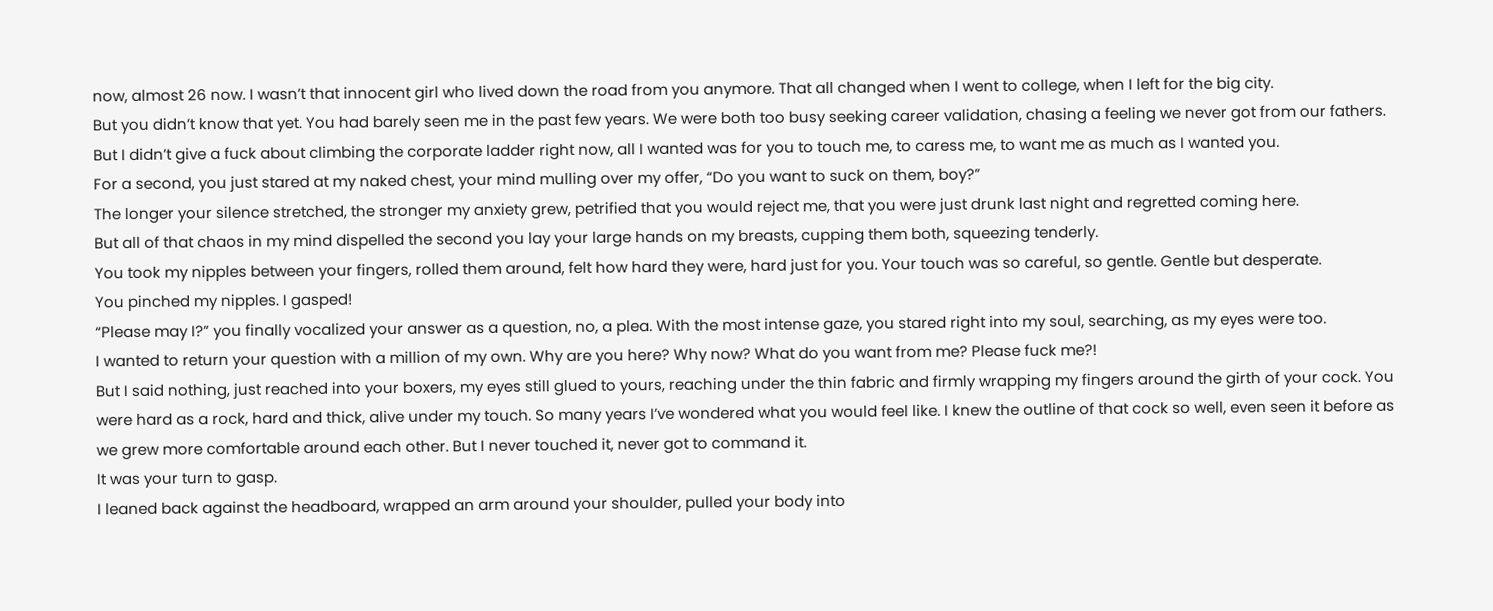now, almost 26 now. I wasn’t that innocent girl who lived down the road from you anymore. That all changed when I went to college, when I left for the big city.
But you didn’t know that yet. You had barely seen me in the past few years. We were both too busy seeking career validation, chasing a feeling we never got from our fathers. But I didn’t give a fuck about climbing the corporate ladder right now, all I wanted was for you to touch me, to caress me, to want me as much as I wanted you.
For a second, you just stared at my naked chest, your mind mulling over my offer, “Do you want to suck on them, boy?”
The longer your silence stretched, the stronger my anxiety grew, petrified that you would reject me, that you were just drunk last night and regretted coming here.
But all of that chaos in my mind dispelled the second you lay your large hands on my breasts, cupping them both, squeezing tenderly.
You took my nipples between your fingers, rolled them around, felt how hard they were, hard just for you. Your touch was so careful, so gentle. Gentle but desperate.
You pinched my nipples. I gasped!
“Please may I?” you finally vocalized your answer as a question, no, a plea. With the most intense gaze, you stared right into my soul, searching, as my eyes were too.
I wanted to return your question with a million of my own. Why are you here? Why now? What do you want from me? Please fuck me?!
But I said nothing, just reached into your boxers, my eyes still glued to yours, reaching under the thin fabric and firmly wrapping my fingers around the girth of your cock. You were hard as a rock, hard and thick, alive under my touch. So many years I’ve wondered what you would feel like. I knew the outline of that cock so well, even seen it before as we grew more comfortable around each other. But I never touched it, never got to command it.
It was your turn to gasp.
I leaned back against the headboard, wrapped an arm around your shoulder, pulled your body into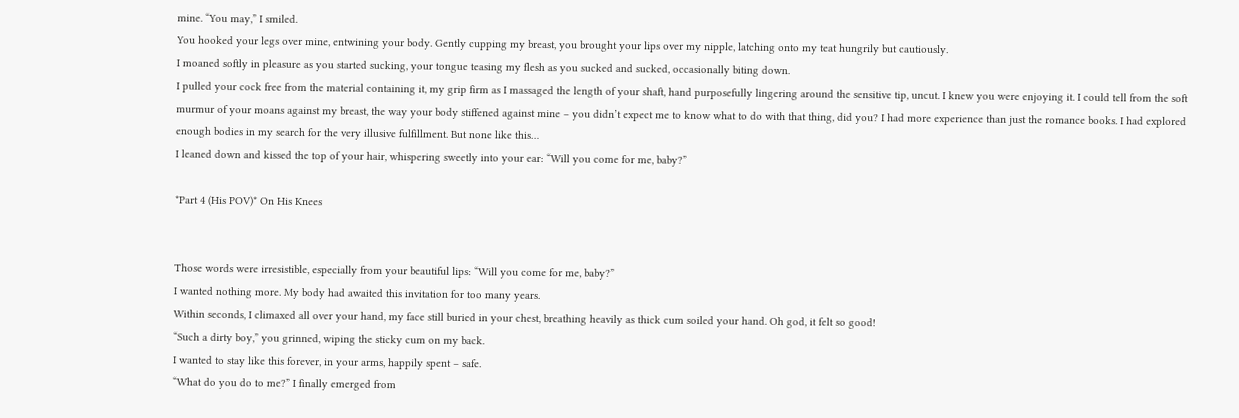mine. “You may,” I smiled.
You hooked your legs over mine, entwining your body. Gently cupping my breast, you brought your lips over my nipple, latching onto my teat hungrily but cautiously.
I moaned softly in pleasure as you started sucking, your tongue teasing my flesh as you sucked and sucked, occasionally biting down.
I pulled your cock free from the material containing it, my grip firm as I massaged the length of your shaft, hand purposefully lingering around the sensitive tip, uncut. I knew you were enjoying it. I could tell from the soft murmur of your moans against my breast, the way your body stiffened against mine – you didn’t expect me to know what to do with that thing, did you? I had more experience than just the romance books. I had explored enough bodies in my search for the very illusive fulfillment. But none like this…
I leaned down and kissed the top of your hair, whispering sweetly into your ear: “Will you come for me, baby?”

*Part 4 (His POV)* On His Knees


Those words were irresistible, especially from your beautiful lips: “Will you come for me, baby?”
I wanted nothing more. My body had awaited this invitation for too many years.
Within seconds, I climaxed all over your hand, my face still buried in your chest, breathing heavily as thick cum soiled your hand. Oh god, it felt so good!
“Such a dirty boy,” you grinned, wiping the sticky cum on my back.
I wanted to stay like this forever, in your arms, happily spent – safe.
“What do you do to me?” I finally emerged from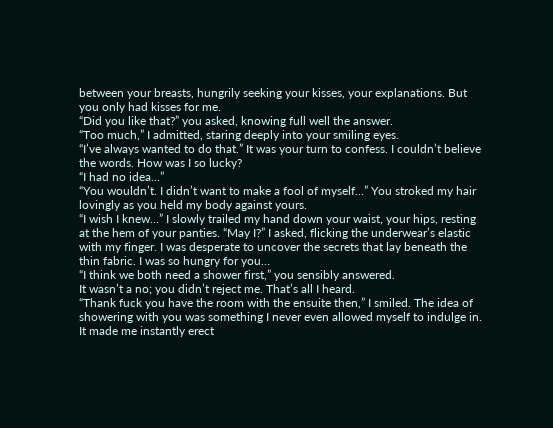between your breasts, hungrily seeking your kisses, your explanations. But you only had kisses for me.
“Did you like that?” you asked, knowing full well the answer.
“Too much,” I admitted, staring deeply into your smiling eyes.
“I’ve always wanted to do that.” It was your turn to confess. I couldn’t believe the words. How was I so lucky?
“I had no idea…”
“You wouldn’t. I didn’t want to make a fool of myself…” You stroked my hair lovingly as you held my body against yours.
“I wish I knew…” I slowly trailed my hand down your waist, your hips, resting at the hem of your panties. “May I?” I asked, flicking the underwear’s elastic with my finger. I was desperate to uncover the secrets that lay beneath the thin fabric. I was so hungry for you…
“I think we both need a shower first,” you sensibly answered.
It wasn’t a no; you didn’t reject me. That’s all I heard.
“Thank fuck you have the room with the ensuite then,” I smiled. The idea of showering with you was something I never even allowed myself to indulge in. It made me instantly erect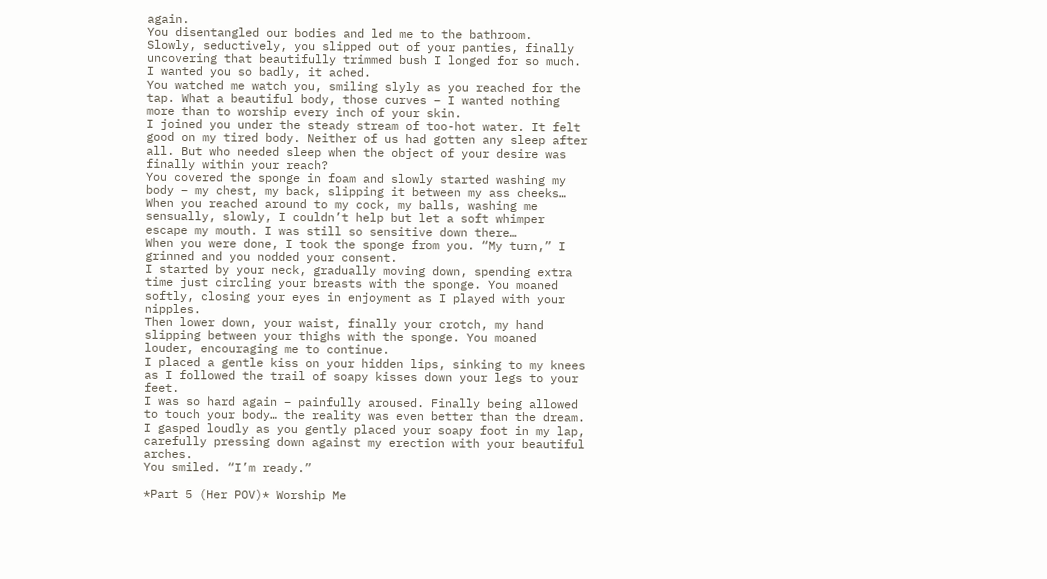again.
You disentangled our bodies and led me to the bathroom.
Slowly, seductively, you slipped out of your panties, finally uncovering that beautifully trimmed bush I longed for so much. I wanted you so badly, it ached.
You watched me watch you, smiling slyly as you reached for the tap. What a beautiful body, those curves – I wanted nothing more than to worship every inch of your skin.
I joined you under the steady stream of too-hot water. It felt good on my tired body. Neither of us had gotten any sleep after all. But who needed sleep when the object of your desire was finally within your reach?
You covered the sponge in foam and slowly started washing my body – my chest, my back, slipping it between my ass cheeks… When you reached around to my cock, my balls, washing me sensually, slowly, I couldn’t help but let a soft whimper escape my mouth. I was still so sensitive down there…
When you were done, I took the sponge from you. “My turn,” I grinned and you nodded your consent.
I started by your neck, gradually moving down, spending extra time just circling your breasts with the sponge. You moaned softly, closing your eyes in enjoyment as I played with your nipples.
Then lower down, your waist, finally your crotch, my hand slipping between your thighs with the sponge. You moaned louder, encouraging me to continue.
I placed a gentle kiss on your hidden lips, sinking to my knees as I followed the trail of soapy kisses down your legs to your feet.
I was so hard again – painfully aroused. Finally being allowed to touch your body… the reality was even better than the dream.
I gasped loudly as you gently placed your soapy foot in my lap, carefully pressing down against my erection with your beautiful arches.
You smiled. “I’m ready.”

*Part 5 (Her POV)* Worship Me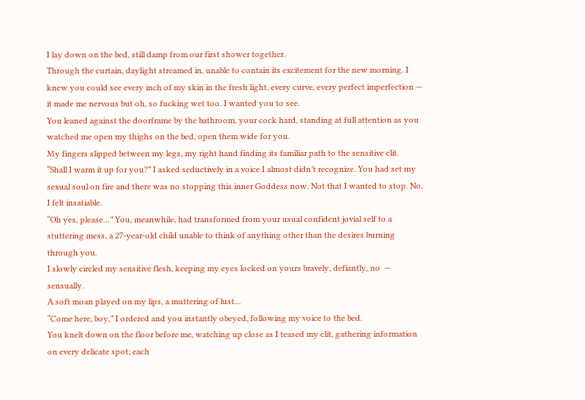I lay down on the bed, still damp from our first shower together.
Through the curtain, daylight streamed in, unable to contain its excitement for the new morning. I knew you could see every inch of my skin in the fresh light, every curve, every perfect imperfection — it made me nervous but oh, so fucking wet too. I wanted you to see.
You leaned against the doorframe by the bathroom, your cock hard, standing at full attention as you watched me open my thighs on the bed, open them wide for you.
My fingers slipped between my legs, my right hand finding its familiar path to the sensitive clit.
“Shall I warm it up for you?” I asked seductively in a voice I almost didn’t recognize. You had set my sexual soul on fire and there was no stopping this inner Goddess now. Not that I wanted to stop. No, I felt insatiable.
“Oh yes, please…” You, meanwhile, had transformed from your usual confident jovial self to a stuttering mess, a 27-year-old child unable to think of anything other than the desires burning through you.
I slowly circled my sensitive flesh, keeping my eyes locked on yours bravely, defiantly, no  — sensually.
A soft moan played on my lips, a muttering of lust…
“Come here, boy,” I ordered and you instantly obeyed, following my voice to the bed.
You knelt down on the floor before me, watching up close as I teased my clit, gathering information on every delicate spot; each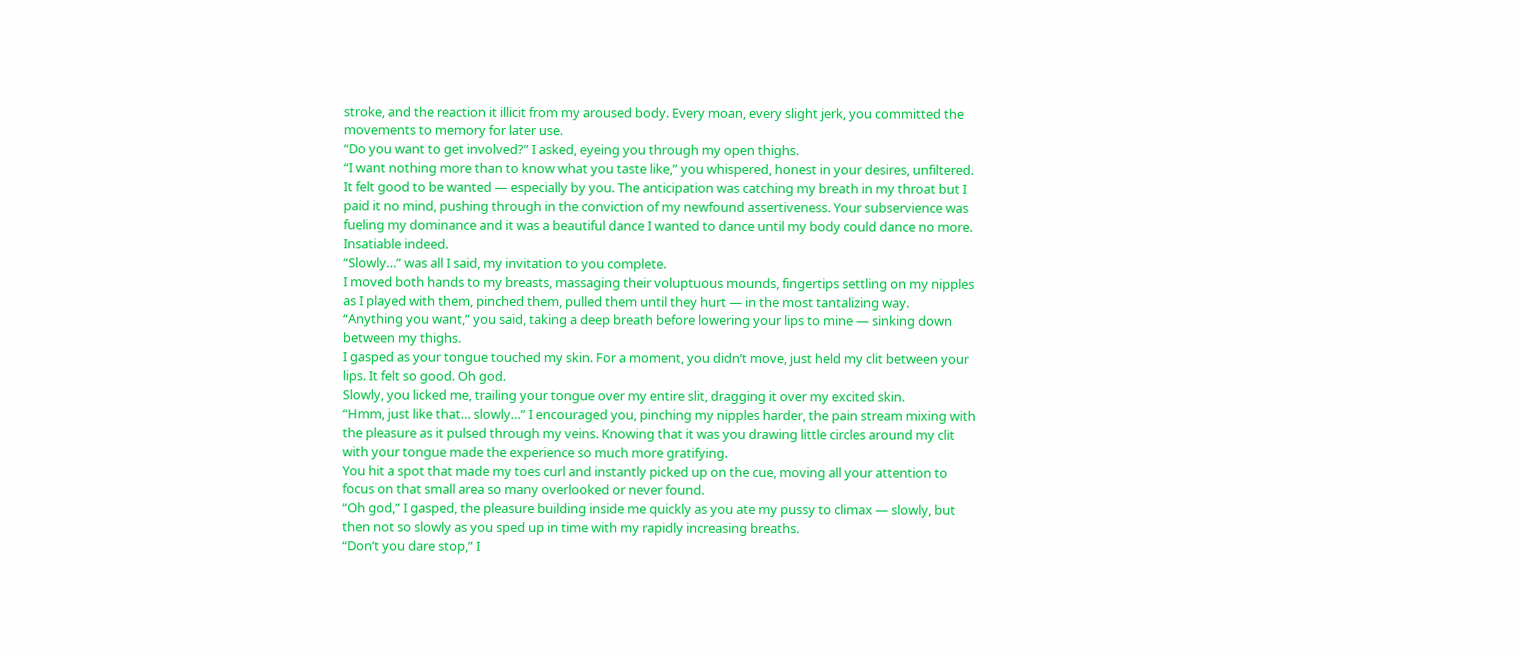stroke, and the reaction it illicit from my aroused body. Every moan, every slight jerk, you committed the movements to memory for later use.
“Do you want to get involved?” I asked, eyeing you through my open thighs.
“I want nothing more than to know what you taste like,” you whispered, honest in your desires, unfiltered.
It felt good to be wanted — especially by you. The anticipation was catching my breath in my throat but I paid it no mind, pushing through in the conviction of my newfound assertiveness. Your subservience was fueling my dominance and it was a beautiful dance I wanted to dance until my body could dance no more. Insatiable indeed.
“Slowly…” was all I said, my invitation to you complete.
I moved both hands to my breasts, massaging their voluptuous mounds, fingertips settling on my nipples as I played with them, pinched them, pulled them until they hurt — in the most tantalizing way.
“Anything you want,” you said, taking a deep breath before lowering your lips to mine — sinking down between my thighs.
I gasped as your tongue touched my skin. For a moment, you didn’t move, just held my clit between your lips. It felt so good. Oh god.
Slowly, you licked me, trailing your tongue over my entire slit, dragging it over my excited skin.
“Hmm, just like that… slowly…” I encouraged you, pinching my nipples harder, the pain stream mixing with the pleasure as it pulsed through my veins. Knowing that it was you drawing little circles around my clit with your tongue made the experience so much more gratifying.
You hit a spot that made my toes curl and instantly picked up on the cue, moving all your attention to focus on that small area so many overlooked or never found.
“Oh god,” I gasped, the pleasure building inside me quickly as you ate my pussy to climax — slowly, but then not so slowly as you sped up in time with my rapidly increasing breaths.
“Don’t you dare stop,” I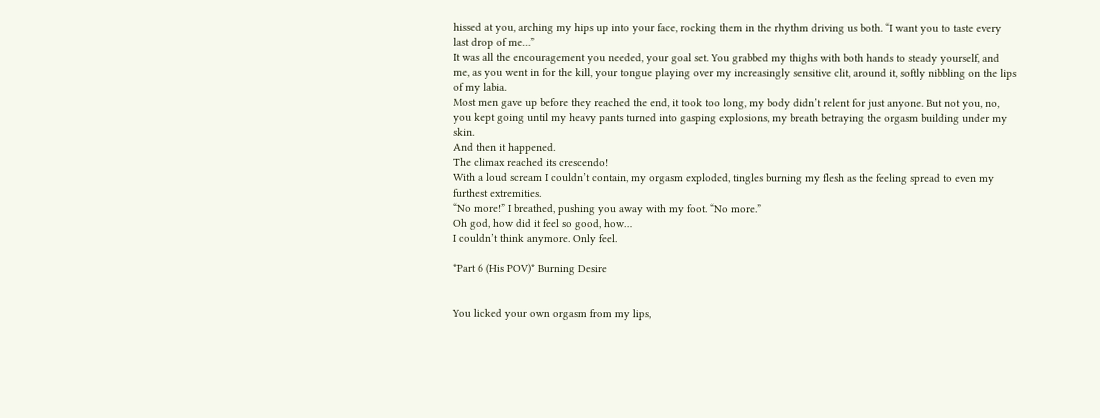hissed at you, arching my hips up into your face, rocking them in the rhythm driving us both. “I want you to taste every last drop of me…”
It was all the encouragement you needed, your goal set. You grabbed my thighs with both hands to steady yourself, and me, as you went in for the kill, your tongue playing over my increasingly sensitive clit, around it, softly nibbling on the lips of my labia.
Most men gave up before they reached the end, it took too long, my body didn’t relent for just anyone. But not you, no, you kept going until my heavy pants turned into gasping explosions, my breath betraying the orgasm building under my skin.
And then it happened.
The climax reached its crescendo!
With a loud scream I couldn’t contain, my orgasm exploded, tingles burning my flesh as the feeling spread to even my furthest extremities.
“No more!” I breathed, pushing you away with my foot. “No more.”
Oh god, how did it feel so good, how…
I couldn’t think anymore. Only feel.

*Part 6 (His POV)* Burning Desire


You licked your own orgasm from my lips,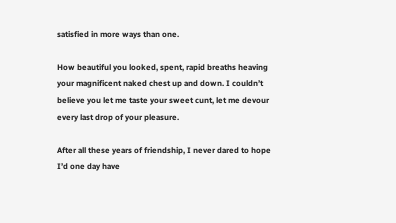satisfied in more ways than one.

How beautiful you looked, spent, rapid breaths heaving your magnificent naked chest up and down. I couldn’t believe you let me taste your sweet cunt, let me devour every last drop of your pleasure.

After all these years of friendship, I never dared to hope I’d one day have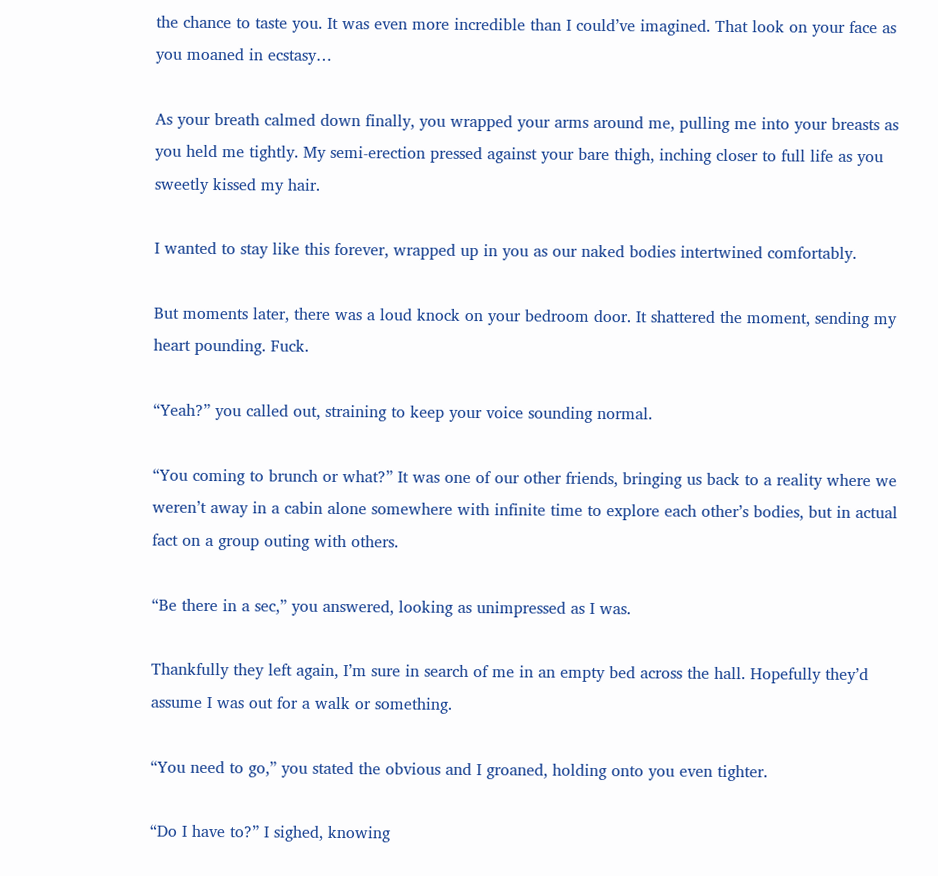the chance to taste you. It was even more incredible than I could’ve imagined. That look on your face as you moaned in ecstasy…

As your breath calmed down finally, you wrapped your arms around me, pulling me into your breasts as you held me tightly. My semi-erection pressed against your bare thigh, inching closer to full life as you sweetly kissed my hair.

I wanted to stay like this forever, wrapped up in you as our naked bodies intertwined comfortably.

But moments later, there was a loud knock on your bedroom door. It shattered the moment, sending my heart pounding. Fuck.

“Yeah?” you called out, straining to keep your voice sounding normal.

“You coming to brunch or what?” It was one of our other friends, bringing us back to a reality where we weren’t away in a cabin alone somewhere with infinite time to explore each other’s bodies, but in actual fact on a group outing with others.

“Be there in a sec,” you answered, looking as unimpressed as I was.

Thankfully they left again, I’m sure in search of me in an empty bed across the hall. Hopefully they’d assume I was out for a walk or something.

“You need to go,” you stated the obvious and I groaned, holding onto you even tighter.

“Do I have to?” I sighed, knowing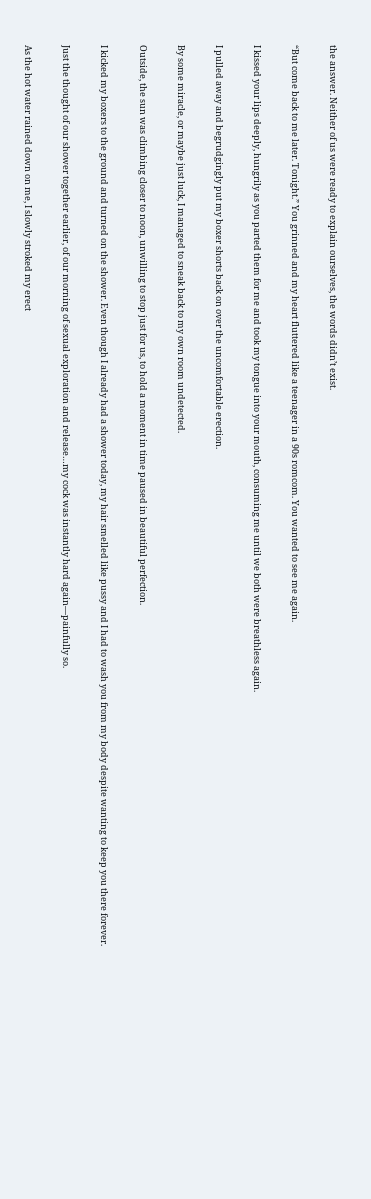the answer. Neither of us were ready to explain ourselves, the words didn’t exist.

“But come back to me later. Tonight.” You grinned and my heart fluttered like a teenager in a 90s romcom. You wanted to see me again.

I kissed your lips deeply, hungrily as you parted them for me and took my tongue into your mouth, consuming me until we both were breathless again.

I pulled away and begrudgingly put my boxer shorts back on over the uncomfortable erection.

By some miracle, or maybe just luck, I managed to sneak back to my own room undetected.

Outside, the sun was climbing closer to noon, unwilling to stop just for us, to hold a moment in time paused in beautiful perfection.

I kicked my boxers to the ground and turned on the shower. Even though I already had a shower today, my hair smelled like pussy and I had to wash you from my body despite wanting to keep you there forever.

Just the thought of our shower together earlier, of our morning of sexual exploration and release…my cock was instantly hard again—painfully so.

As the hot water rained down on me, I slowly stroked my erect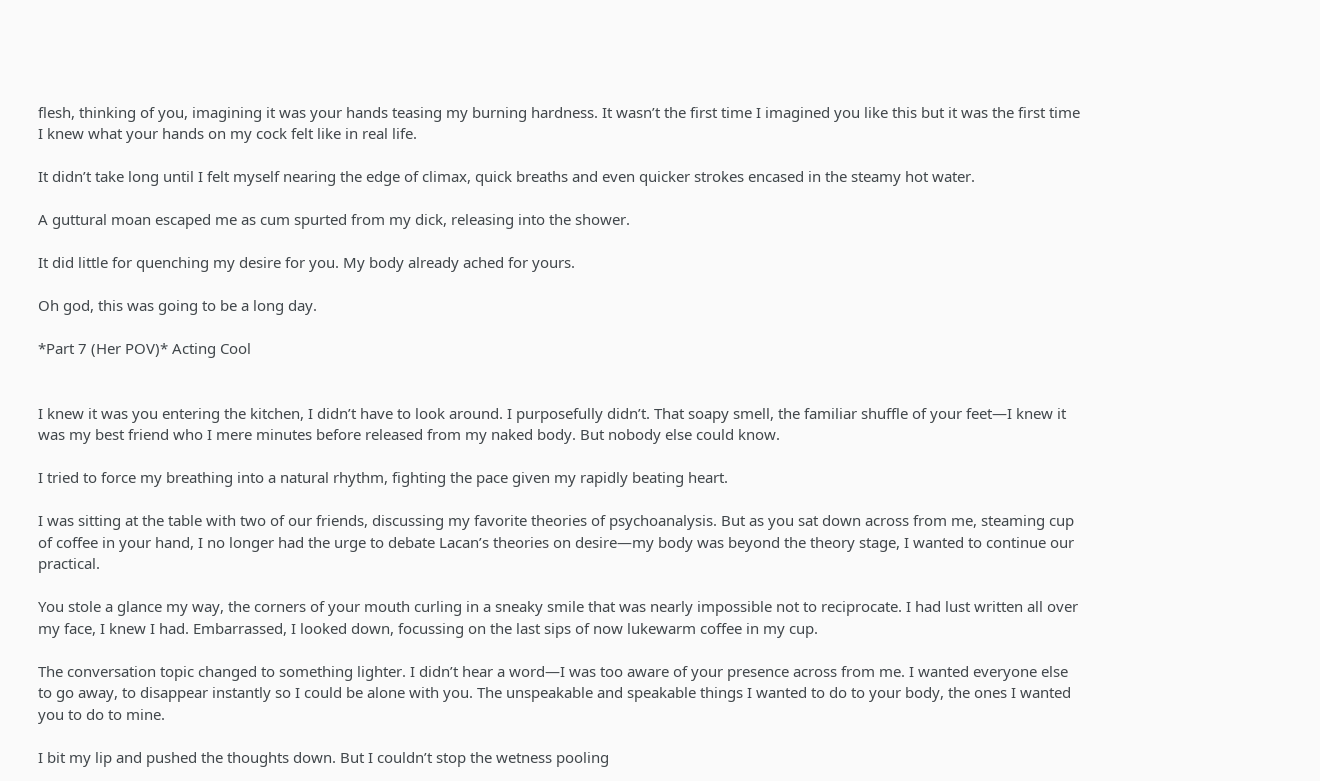flesh, thinking of you, imagining it was your hands teasing my burning hardness. It wasn’t the first time I imagined you like this but it was the first time I knew what your hands on my cock felt like in real life.

It didn’t take long until I felt myself nearing the edge of climax, quick breaths and even quicker strokes encased in the steamy hot water.

A guttural moan escaped me as cum spurted from my dick, releasing into the shower.

It did little for quenching my desire for you. My body already ached for yours.

Oh god, this was going to be a long day.

*Part 7 (Her POV)* Acting Cool


I knew it was you entering the kitchen, I didn’t have to look around. I purposefully didn’t. That soapy smell, the familiar shuffle of your feet—I knew it was my best friend who I mere minutes before released from my naked body. But nobody else could know.

I tried to force my breathing into a natural rhythm, fighting the pace given my rapidly beating heart.

I was sitting at the table with two of our friends, discussing my favorite theories of psychoanalysis. But as you sat down across from me, steaming cup of coffee in your hand, I no longer had the urge to debate Lacan’s theories on desire—my body was beyond the theory stage, I wanted to continue our practical.

You stole a glance my way, the corners of your mouth curling in a sneaky smile that was nearly impossible not to reciprocate. I had lust written all over my face, I knew I had. Embarrassed, I looked down, focussing on the last sips of now lukewarm coffee in my cup.

The conversation topic changed to something lighter. I didn’t hear a word—I was too aware of your presence across from me. I wanted everyone else to go away, to disappear instantly so I could be alone with you. The unspeakable and speakable things I wanted to do to your body, the ones I wanted you to do to mine.

I bit my lip and pushed the thoughts down. But I couldn’t stop the wetness pooling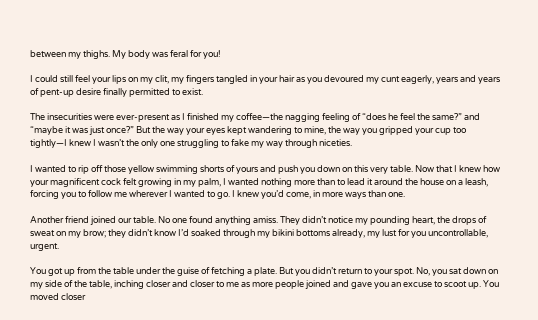between my thighs. My body was feral for you!

I could still feel your lips on my clit, my fingers tangled in your hair as you devoured my cunt eagerly, years and years of pent-up desire finally permitted to exist.

The insecurities were ever-present as I finished my coffee—the nagging feeling of “does he feel the same?” and “maybe it was just once?” But the way your eyes kept wandering to mine, the way you gripped your cup too tightly—I knew I wasn’t the only one struggling to fake my way through niceties.

I wanted to rip off those yellow swimming shorts of yours and push you down on this very table. Now that I knew how your magnificent cock felt growing in my palm, I wanted nothing more than to lead it around the house on a leash, forcing you to follow me wherever I wanted to go. I knew you’d come, in more ways than one.

Another friend joined our table. No one found anything amiss. They didn’t notice my pounding heart, the drops of sweat on my brow; they didn’t know I’d soaked through my bikini bottoms already, my lust for you uncontrollable, urgent.

You got up from the table under the guise of fetching a plate. But you didn’t return to your spot. No, you sat down on my side of the table, inching closer and closer to me as more people joined and gave you an excuse to scoot up. You moved closer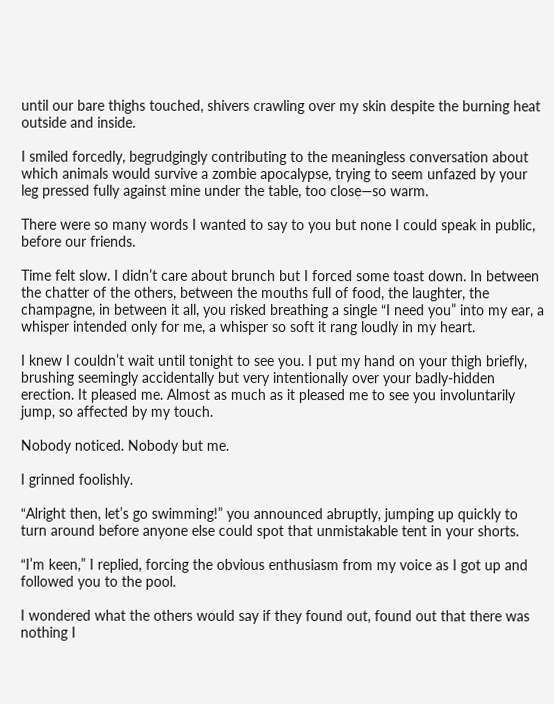until our bare thighs touched, shivers crawling over my skin despite the burning heat outside and inside.

I smiled forcedly, begrudgingly contributing to the meaningless conversation about which animals would survive a zombie apocalypse, trying to seem unfazed by your leg pressed fully against mine under the table, too close—so warm.

There were so many words I wanted to say to you but none I could speak in public, before our friends.

Time felt slow. I didn’t care about brunch but I forced some toast down. In between the chatter of the others, between the mouths full of food, the laughter, the champagne, in between it all, you risked breathing a single “I need you” into my ear, a whisper intended only for me, a whisper so soft it rang loudly in my heart.

I knew I couldn’t wait until tonight to see you. I put my hand on your thigh briefly, brushing seemingly accidentally but very intentionally over your badly-hidden erection. It pleased me. Almost as much as it pleased me to see you involuntarily jump, so affected by my touch.

Nobody noticed. Nobody but me.

I grinned foolishly.

“Alright then, let’s go swimming!” you announced abruptly, jumping up quickly to turn around before anyone else could spot that unmistakable tent in your shorts.

“I’m keen,” I replied, forcing the obvious enthusiasm from my voice as I got up and followed you to the pool.

I wondered what the others would say if they found out, found out that there was nothing I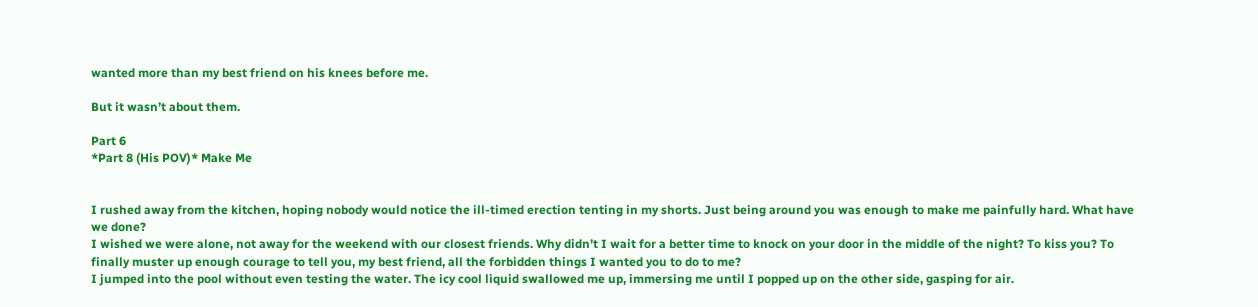wanted more than my best friend on his knees before me.

But it wasn’t about them.

Part 6
*Part 8 (His POV)* Make Me


I rushed away from the kitchen, hoping nobody would notice the ill-timed erection tenting in my shorts. Just being around you was enough to make me painfully hard. What have we done?
I wished we were alone, not away for the weekend with our closest friends. Why didn’t I wait for a better time to knock on your door in the middle of the night? To kiss you? To finally muster up enough courage to tell you, my best friend, all the forbidden things I wanted you to do to me?
I jumped into the pool without even testing the water. The icy cool liquid swallowed me up, immersing me until I popped up on the other side, gasping for air.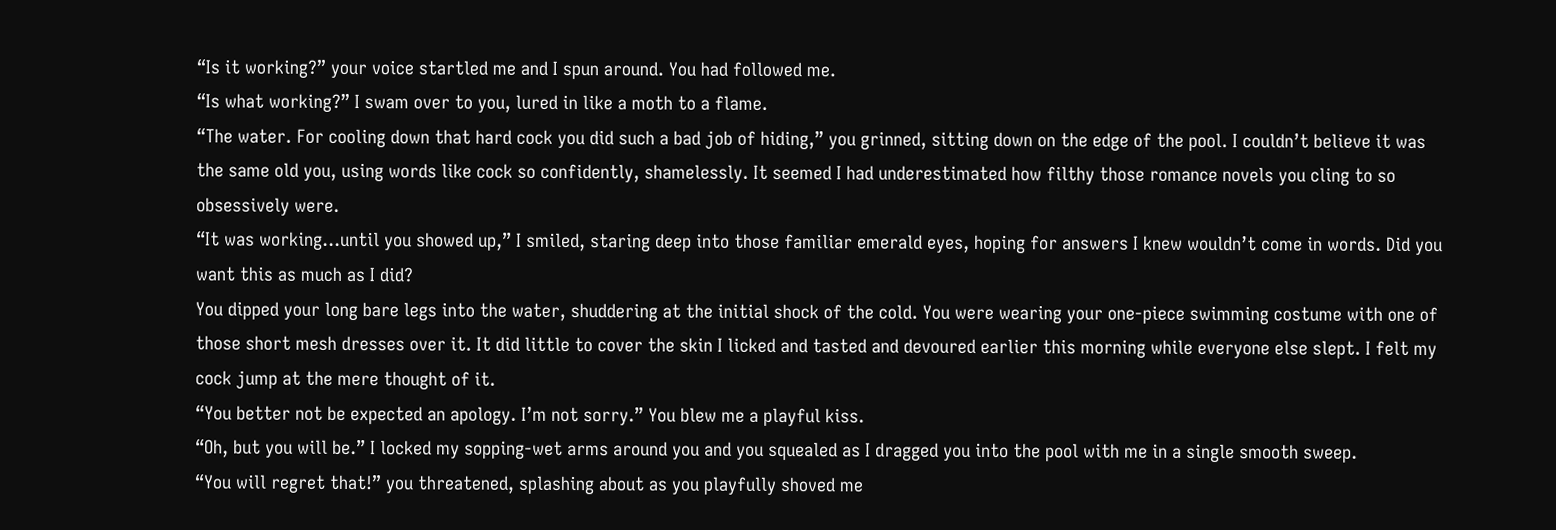“Is it working?” your voice startled me and I spun around. You had followed me.
“Is what working?” I swam over to you, lured in like a moth to a flame.
“The water. For cooling down that hard cock you did such a bad job of hiding,” you grinned, sitting down on the edge of the pool. I couldn’t believe it was the same old you, using words like cock so confidently, shamelessly. It seemed I had underestimated how filthy those romance novels you cling to so obsessively were.
“It was working…until you showed up,” I smiled, staring deep into those familiar emerald eyes, hoping for answers I knew wouldn’t come in words. Did you want this as much as I did?
You dipped your long bare legs into the water, shuddering at the initial shock of the cold. You were wearing your one-piece swimming costume with one of those short mesh dresses over it. It did little to cover the skin I licked and tasted and devoured earlier this morning while everyone else slept. I felt my cock jump at the mere thought of it.
“You better not be expected an apology. I’m not sorry.” You blew me a playful kiss.
“Oh, but you will be.” I locked my sopping-wet arms around you and you squealed as I dragged you into the pool with me in a single smooth sweep.
“You will regret that!” you threatened, splashing about as you playfully shoved me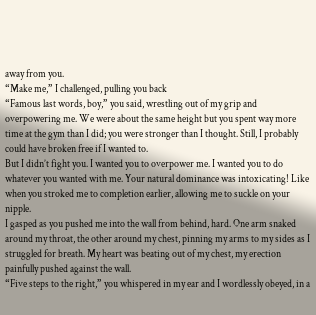away from you.
“Make me,” I challenged, pulling you back
“Famous last words, boy,” you said, wrestling out of my grip and overpowering me. We were about the same height but you spent way more time at the gym than I did; you were stronger than I thought. Still, I probably could have broken free if I wanted to.
But I didn’t fight you. I wanted you to overpower me. I wanted you to do whatever you wanted with me. Your natural dominance was intoxicating! Like when you stroked me to completion earlier, allowing me to suckle on your nipple.
I gasped as you pushed me into the wall from behind, hard. One arm snaked around my throat, the other around my chest, pinning my arms to my sides as I struggled for breath. My heart was beating out of my chest, my erection painfully pushed against the wall.
“Five steps to the right,” you whispered in my ear and I wordlessly obeyed, in a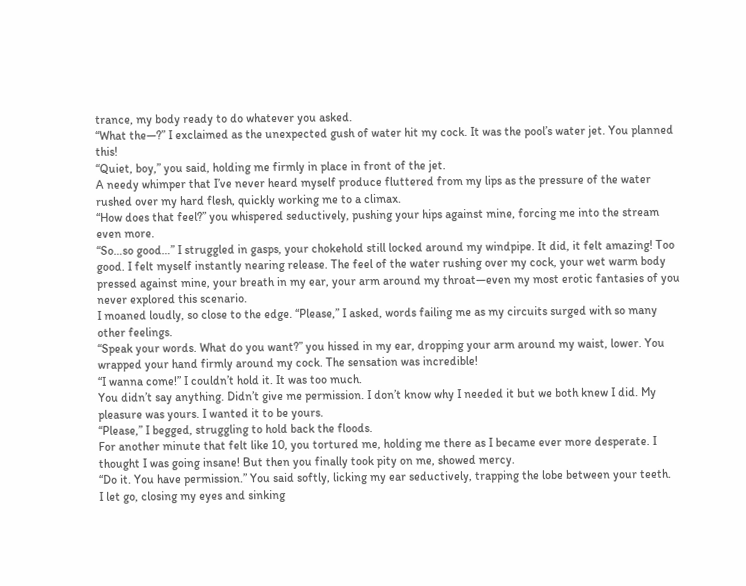trance, my body ready to do whatever you asked.
“What the—?” I exclaimed as the unexpected gush of water hit my cock. It was the pool’s water jet. You planned this!
“Quiet, boy,” you said, holding me firmly in place in front of the jet.
A needy whimper that I’ve never heard myself produce fluttered from my lips as the pressure of the water rushed over my hard flesh, quickly working me to a climax.
“How does that feel?” you whispered seductively, pushing your hips against mine, forcing me into the stream even more.
“So…so good…” I struggled in gasps, your chokehold still locked around my windpipe. It did, it felt amazing! Too good. I felt myself instantly nearing release. The feel of the water rushing over my cock, your wet warm body pressed against mine, your breath in my ear, your arm around my throat—even my most erotic fantasies of you never explored this scenario.
I moaned loudly, so close to the edge. “Please,” I asked, words failing me as my circuits surged with so many other feelings.
“Speak your words. What do you want?” you hissed in my ear, dropping your arm around my waist, lower. You wrapped your hand firmly around my cock. The sensation was incredible!
“I wanna come!” I couldn’t hold it. It was too much.
You didn’t say anything. Didn’t give me permission. I don’t know why I needed it but we both knew I did. My pleasure was yours. I wanted it to be yours.
“Please,” I begged, struggling to hold back the floods.
For another minute that felt like 10, you tortured me, holding me there as I became ever more desperate. I thought I was going insane! But then you finally took pity on me, showed mercy.
“Do it. You have permission.” You said softly, licking my ear seductively, trapping the lobe between your teeth.
I let go, closing my eyes and sinking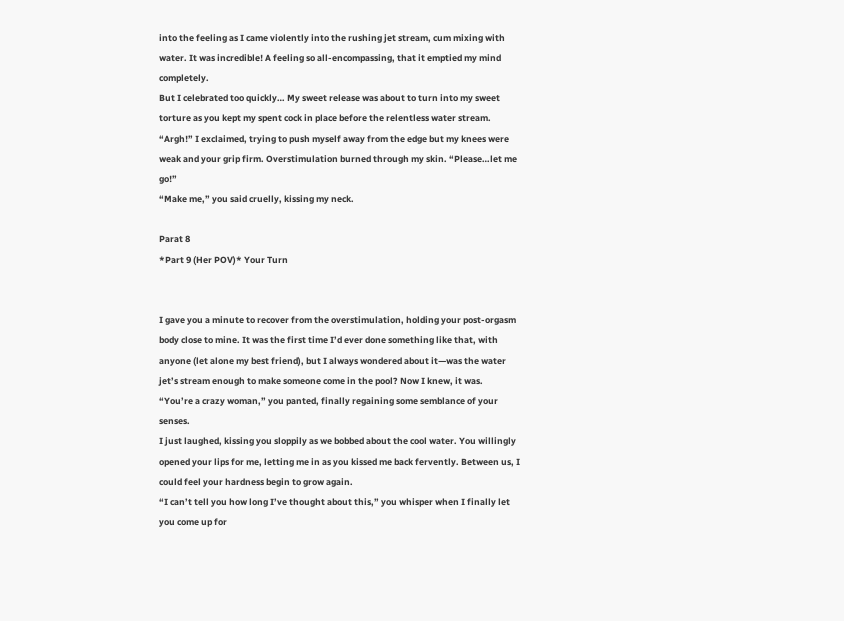into the feeling as I came violently into the rushing jet stream, cum mixing with water. It was incredible! A feeling so all-encompassing, that it emptied my mind completely.
But I celebrated too quickly… My sweet release was about to turn into my sweet torture as you kept my spent cock in place before the relentless water stream.
“Argh!” I exclaimed, trying to push myself away from the edge but my knees were weak and your grip firm. Overstimulation burned through my skin. “Please…let me go!”
“Make me,” you said cruelly, kissing my neck.

Parat 8
*Part 9 (Her POV)* Your Turn


I gave you a minute to recover from the overstimulation, holding your post-orgasm body close to mine. It was the first time I’d ever done something like that, with anyone (let alone my best friend), but I always wondered about it—was the water jet’s stream enough to make someone come in the pool? Now I knew, it was.
“You’re a crazy woman,” you panted, finally regaining some semblance of your senses.
I just laughed, kissing you sloppily as we bobbed about the cool water. You willingly opened your lips for me, letting me in as you kissed me back fervently. Between us, I could feel your hardness begin to grow again.
“I can’t tell you how long I’ve thought about this,” you whisper when I finally let you come up for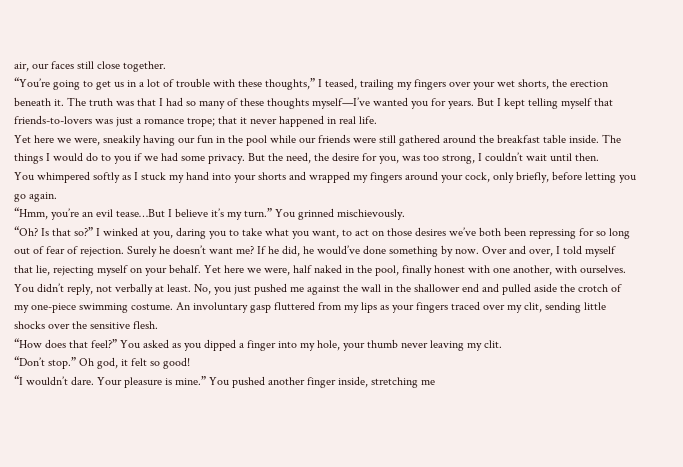air, our faces still close together.
“You’re going to get us in a lot of trouble with these thoughts,” I teased, trailing my fingers over your wet shorts, the erection beneath it. The truth was that I had so many of these thoughts myself—I’ve wanted you for years. But I kept telling myself that friends-to-lovers was just a romance trope; that it never happened in real life.
Yet here we were, sneakily having our fun in the pool while our friends were still gathered around the breakfast table inside. The things I would do to you if we had some privacy. But the need, the desire for you, was too strong, I couldn’t wait until then.
You whimpered softly as I stuck my hand into your shorts and wrapped my fingers around your cock, only briefly, before letting you go again.
“Hmm, you’re an evil tease…But I believe it’s my turn.” You grinned mischievously.
“Oh? Is that so?” I winked at you, daring you to take what you want, to act on those desires we’ve both been repressing for so long out of fear of rejection. Surely he doesn’t want me? If he did, he would’ve done something by now. Over and over, I told myself that lie, rejecting myself on your behalf. Yet here we were, half naked in the pool, finally honest with one another, with ourselves.
You didn’t reply, not verbally at least. No, you just pushed me against the wall in the shallower end and pulled aside the crotch of my one-piece swimming costume. An involuntary gasp fluttered from my lips as your fingers traced over my clit, sending little shocks over the sensitive flesh.
“How does that feel?” You asked as you dipped a finger into my hole, your thumb never leaving my clit.
“Don’t stop.” Oh god, it felt so good!
“I wouldn’t dare. Your pleasure is mine.” You pushed another finger inside, stretching me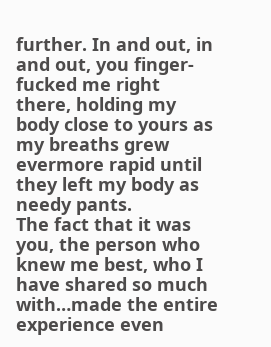further. In and out, in and out, you finger-fucked me right there, holding my body close to yours as my breaths grew evermore rapid until they left my body as needy pants.
The fact that it was you, the person who knew me best, who I have shared so much with…made the entire experience even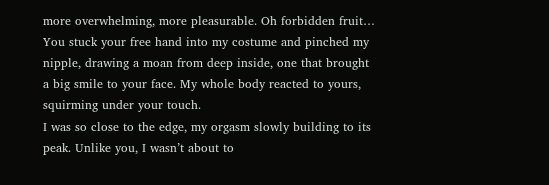more overwhelming, more pleasurable. Oh forbidden fruit…
You stuck your free hand into my costume and pinched my nipple, drawing a moan from deep inside, one that brought a big smile to your face. My whole body reacted to yours, squirming under your touch.
I was so close to the edge, my orgasm slowly building to its peak. Unlike you, I wasn’t about to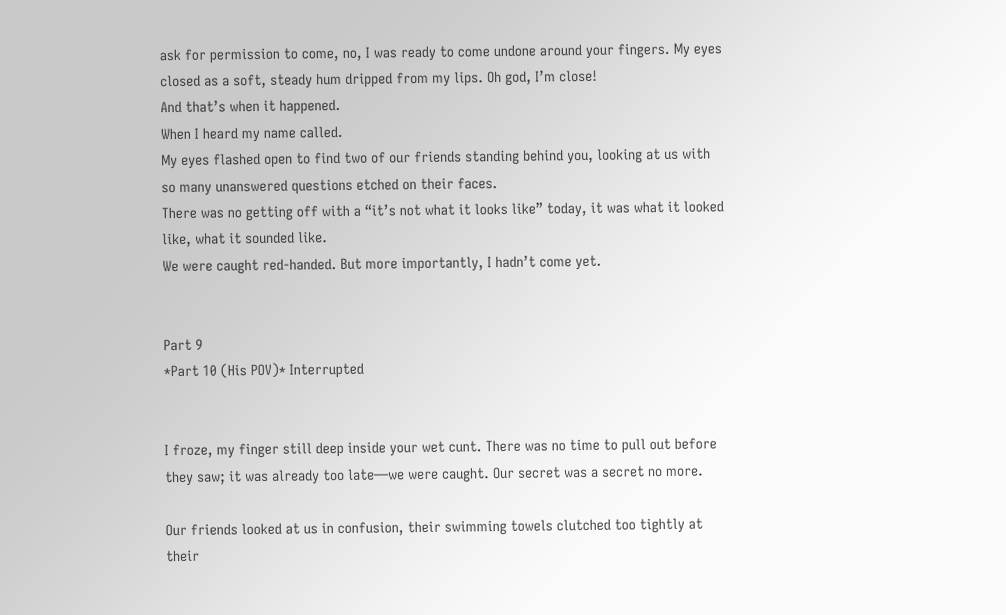ask for permission to come, no, I was ready to come undone around your fingers. My eyes closed as a soft, steady hum dripped from my lips. Oh god, I’m close!
And that’s when it happened.
When I heard my name called.
My eyes flashed open to find two of our friends standing behind you, looking at us with so many unanswered questions etched on their faces.
There was no getting off with a “it’s not what it looks like” today, it was what it looked like, what it sounded like.
We were caught red-handed. But more importantly, I hadn’t come yet.


Part 9
*Part 10 (His POV)* Interrupted


I froze, my finger still deep inside your wet cunt. There was no time to pull out before they saw; it was already too late—we were caught. Our secret was a secret no more.

Our friends looked at us in confusion, their swimming towels clutched too tightly at their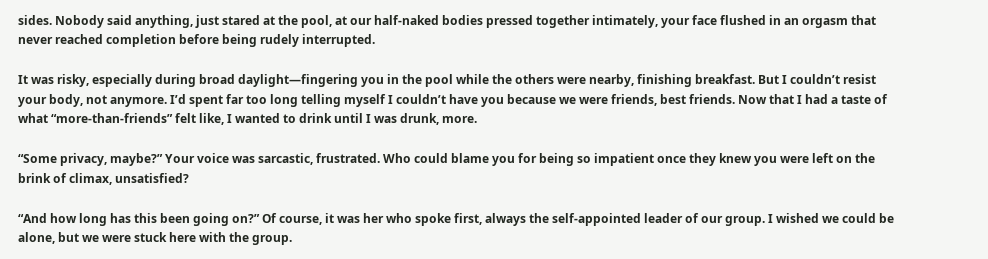sides. Nobody said anything, just stared at the pool, at our half-naked bodies pressed together intimately, your face flushed in an orgasm that never reached completion before being rudely interrupted.

It was risky, especially during broad daylight—fingering you in the pool while the others were nearby, finishing breakfast. But I couldn’t resist your body, not anymore. I’d spent far too long telling myself I couldn’t have you because we were friends, best friends. Now that I had a taste of what “more-than-friends” felt like, I wanted to drink until I was drunk, more.

“Some privacy, maybe?” Your voice was sarcastic, frustrated. Who could blame you for being so impatient once they knew you were left on the brink of climax, unsatisfied?

“And how long has this been going on?” Of course, it was her who spoke first, always the self-appointed leader of our group. I wished we could be alone, but we were stuck here with the group.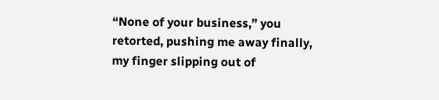“None of your business,” you retorted, pushing me away finally, my finger slipping out of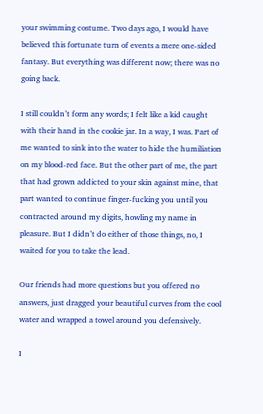your swimming costume. Two days ago, I would have believed this fortunate turn of events a mere one-sided fantasy. But everything was different now; there was no going back.

I still couldn’t form any words; I felt like a kid caught with their hand in the cookie jar. In a way, I was. Part of me wanted to sink into the water to hide the humiliation on my blood-red face. But the other part of me, the part that had grown addicted to your skin against mine, that part wanted to continue finger-fucking you until you contracted around my digits, howling my name in pleasure. But I didn’t do either of those things, no, I waited for you to take the lead.

Our friends had more questions but you offered no answers, just dragged your beautiful curves from the cool water and wrapped a towel around you defensively.

I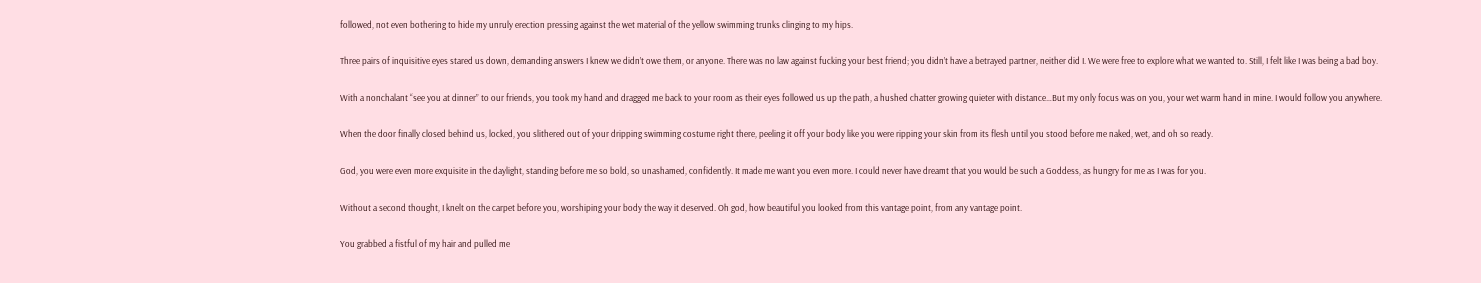followed, not even bothering to hide my unruly erection pressing against the wet material of the yellow swimming trunks clinging to my hips.

Three pairs of inquisitive eyes stared us down, demanding answers I knew we didn’t owe them, or anyone. There was no law against fucking your best friend; you didn’t have a betrayed partner, neither did I. We were free to explore what we wanted to. Still, I felt like I was being a bad boy.

With a nonchalant “see you at dinner” to our friends, you took my hand and dragged me back to your room as their eyes followed us up the path, a hushed chatter growing quieter with distance…But my only focus was on you, your wet warm hand in mine. I would follow you anywhere.

When the door finally closed behind us, locked, you slithered out of your dripping swimming costume right there, peeling it off your body like you were ripping your skin from its flesh until you stood before me naked, wet, and oh so ready.

God, you were even more exquisite in the daylight, standing before me so bold, so unashamed, confidently. It made me want you even more. I could never have dreamt that you would be such a Goddess, as hungry for me as I was for you.

Without a second thought, I knelt on the carpet before you, worshiping your body the way it deserved. Oh god, how beautiful you looked from this vantage point, from any vantage point.

You grabbed a fistful of my hair and pulled me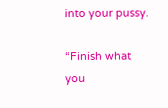into your pussy.

“Finish what you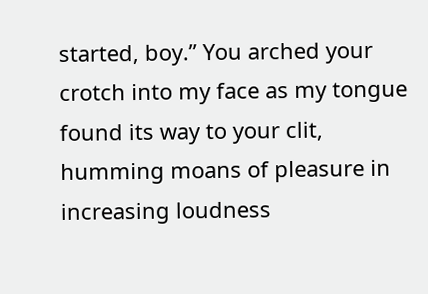started, boy.” You arched your crotch into my face as my tongue found its way to your clit, humming moans of pleasure in increasing loudness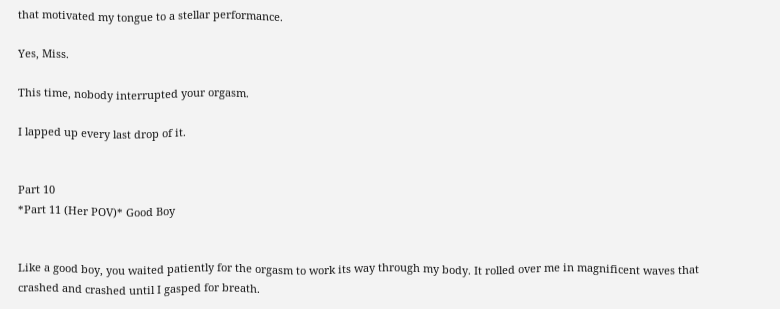that motivated my tongue to a stellar performance.

Yes, Miss.

This time, nobody interrupted your orgasm.

I lapped up every last drop of it.


Part 10
*Part 11 (Her POV)* Good Boy


Like a good boy, you waited patiently for the orgasm to work its way through my body. It rolled over me in magnificent waves that crashed and crashed until I gasped for breath.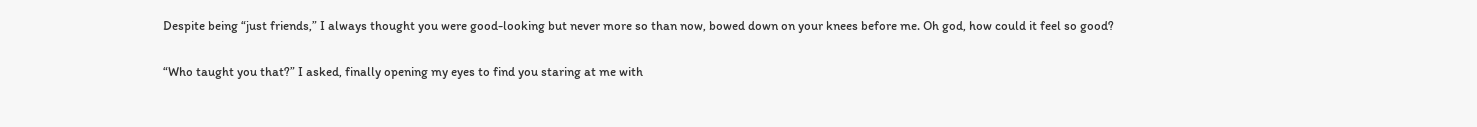Despite being “just friends,” I always thought you were good-looking but never more so than now, bowed down on your knees before me. Oh god, how could it feel so good?

“Who taught you that?” I asked, finally opening my eyes to find you staring at me with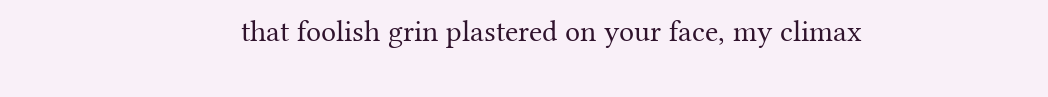that foolish grin plastered on your face, my climax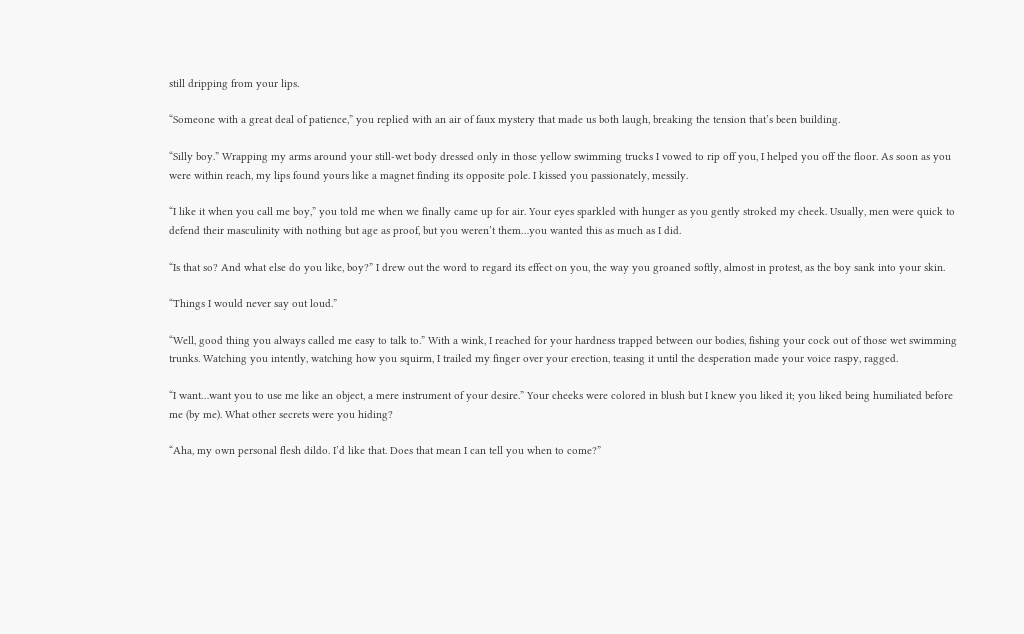still dripping from your lips.

“Someone with a great deal of patience,” you replied with an air of faux mystery that made us both laugh, breaking the tension that’s been building.

“Silly boy.” Wrapping my arms around your still-wet body dressed only in those yellow swimming trucks I vowed to rip off you, I helped you off the floor. As soon as you were within reach, my lips found yours like a magnet finding its opposite pole. I kissed you passionately, messily.

“I like it when you call me boy,” you told me when we finally came up for air. Your eyes sparkled with hunger as you gently stroked my cheek. Usually, men were quick to defend their masculinity with nothing but age as proof, but you weren’t them…you wanted this as much as I did.

“Is that so? And what else do you like, boy?” I drew out the word to regard its effect on you, the way you groaned softly, almost in protest, as the boy sank into your skin.

“Things I would never say out loud.”

“Well, good thing you always called me easy to talk to.” With a wink, I reached for your hardness trapped between our bodies, fishing your cock out of those wet swimming trunks. Watching you intently, watching how you squirm, I trailed my finger over your erection, teasing it until the desperation made your voice raspy, ragged.

“I want…want you to use me like an object, a mere instrument of your desire.” Your cheeks were colored in blush but I knew you liked it; you liked being humiliated before me (by me). What other secrets were you hiding?

“Aha, my own personal flesh dildo. I’d like that. Does that mean I can tell you when to come?”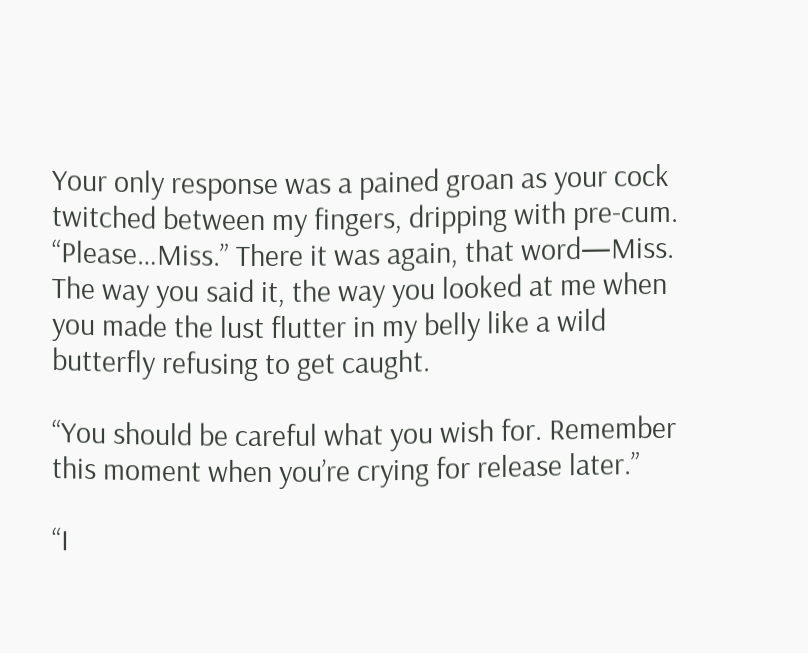Your only response was a pained groan as your cock twitched between my fingers, dripping with pre-cum. “Please…Miss.” There it was again, that word—Miss. The way you said it, the way you looked at me when you made the lust flutter in my belly like a wild butterfly refusing to get caught.

“You should be careful what you wish for. Remember this moment when you’re crying for release later.”

“I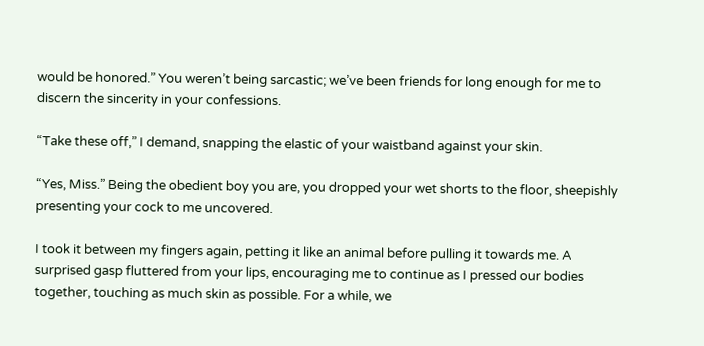would be honored.” You weren’t being sarcastic; we’ve been friends for long enough for me to discern the sincerity in your confessions.

“Take these off,” I demand, snapping the elastic of your waistband against your skin.

“Yes, Miss.” Being the obedient boy you are, you dropped your wet shorts to the floor, sheepishly presenting your cock to me uncovered.

I took it between my fingers again, petting it like an animal before pulling it towards me. A surprised gasp fluttered from your lips, encouraging me to continue as I pressed our bodies together, touching as much skin as possible. For a while, we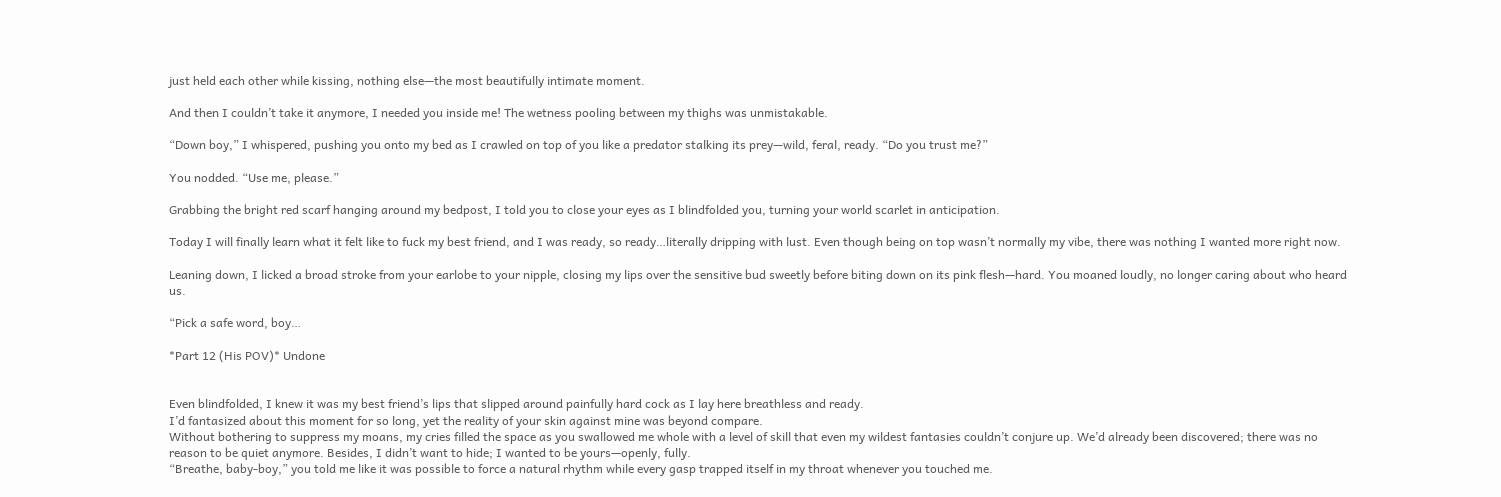just held each other while kissing, nothing else—the most beautifully intimate moment.

And then I couldn’t take it anymore, I needed you inside me! The wetness pooling between my thighs was unmistakable.

“Down boy,” I whispered, pushing you onto my bed as I crawled on top of you like a predator stalking its prey—wild, feral, ready. “Do you trust me?”

You nodded. “Use me, please.”

Grabbing the bright red scarf hanging around my bedpost, I told you to close your eyes as I blindfolded you, turning your world scarlet in anticipation.

Today I will finally learn what it felt like to fuck my best friend, and I was ready, so ready…literally dripping with lust. Even though being on top wasn’t normally my vibe, there was nothing I wanted more right now.

Leaning down, I licked a broad stroke from your earlobe to your nipple, closing my lips over the sensitive bud sweetly before biting down on its pink flesh—hard. You moaned loudly, no longer caring about who heard us.

“Pick a safe word, boy…

*Part 12 (His POV)* Undone


Even blindfolded, I knew it was my best friend’s lips that slipped around painfully hard cock as I lay here breathless and ready.
I’d fantasized about this moment for so long, yet the reality of your skin against mine was beyond compare.
Without bothering to suppress my moans, my cries filled the space as you swallowed me whole with a level of skill that even my wildest fantasies couldn’t conjure up. We’d already been discovered; there was no reason to be quiet anymore. Besides, I didn’t want to hide; I wanted to be yours—openly, fully.
“Breathe, baby-boy,” you told me like it was possible to force a natural rhythm while every gasp trapped itself in my throat whenever you touched me.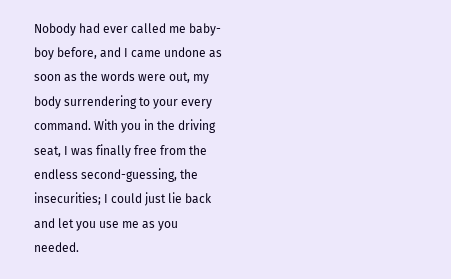Nobody had ever called me baby-boy before, and I came undone as soon as the words were out, my body surrendering to your every command. With you in the driving seat, I was finally free from the endless second-guessing, the insecurities; I could just lie back and let you use me as you needed.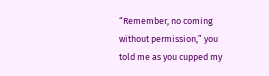“Remember, no coming without permission,” you told me as you cupped my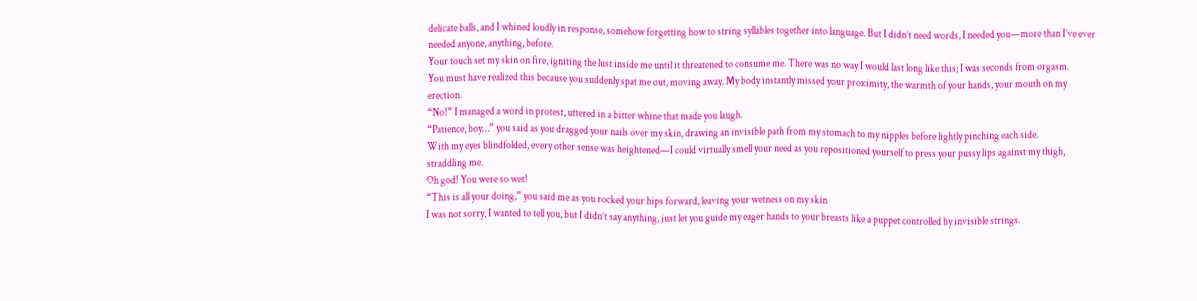delicate balls, and I whined loudly in response, somehow forgetting how to string syllables together into language. But I didn’t need words, I needed you—more than I’ve ever needed anyone, anything, before.
Your touch set my skin on fire, igniting the lust inside me until it threatened to consume me. There was no way I would last long like this; I was seconds from orgasm.
You must have realized this because you suddenly spat me out, moving away. My body instantly missed your proximity, the warmth of your hands, your mouth on my erection.
“No!” I managed a word in protest, uttered in a bitter whine that made you laugh.
“Patience, boy…” you said as you dragged your nails over my skin, drawing an invisible path from my stomach to my nipples before lightly pinching each side.
With my eyes blindfolded, every other sense was heightened—I could virtually smell your need as you repositioned yourself to press your pussy lips against my thigh, straddling me.
Oh god! You were so wet!
“This is all your doing,” you said me as you rocked your hips forward, leaving your wetness on my skin
I was not sorry, I wanted to tell you, but I didn’t say anything, just let you guide my eager hands to your breasts like a puppet controlled by invisible strings.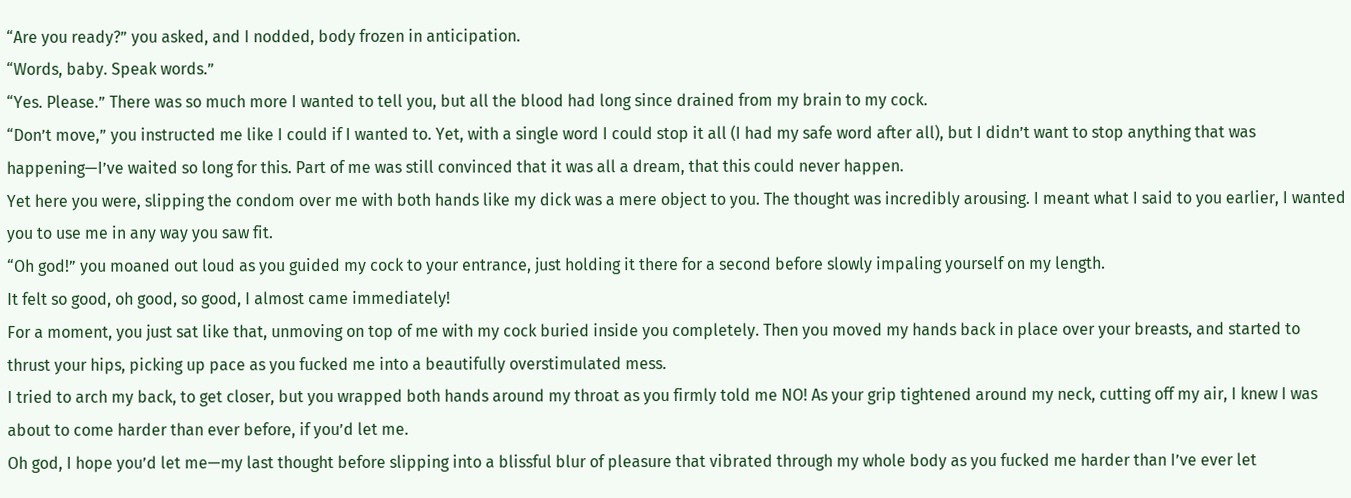“Are you ready?” you asked, and I nodded, body frozen in anticipation.
“Words, baby. Speak words.”
“Yes. Please.” There was so much more I wanted to tell you, but all the blood had long since drained from my brain to my cock.
“Don’t move,” you instructed me like I could if I wanted to. Yet, with a single word I could stop it all (I had my safe word after all), but I didn’t want to stop anything that was happening—I’ve waited so long for this. Part of me was still convinced that it was all a dream, that this could never happen.
Yet here you were, slipping the condom over me with both hands like my dick was a mere object to you. The thought was incredibly arousing. I meant what I said to you earlier, I wanted you to use me in any way you saw fit.
“Oh god!” you moaned out loud as you guided my cock to your entrance, just holding it there for a second before slowly impaling yourself on my length.
It felt so good, oh good, so good, I almost came immediately!
For a moment, you just sat like that, unmoving on top of me with my cock buried inside you completely. Then you moved my hands back in place over your breasts, and started to thrust your hips, picking up pace as you fucked me into a beautifully overstimulated mess.
I tried to arch my back, to get closer, but you wrapped both hands around my throat as you firmly told me NO! As your grip tightened around my neck, cutting off my air, I knew I was about to come harder than ever before, if you’d let me.
Oh god, I hope you’d let me—my last thought before slipping into a blissful blur of pleasure that vibrated through my whole body as you fucked me harder than I’ve ever let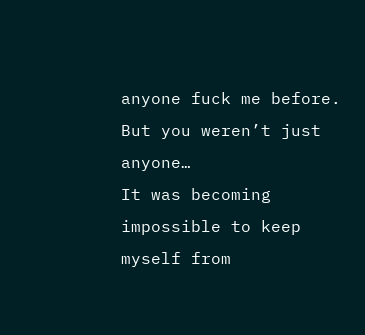anyone fuck me before. But you weren’t just anyone…
It was becoming impossible to keep myself from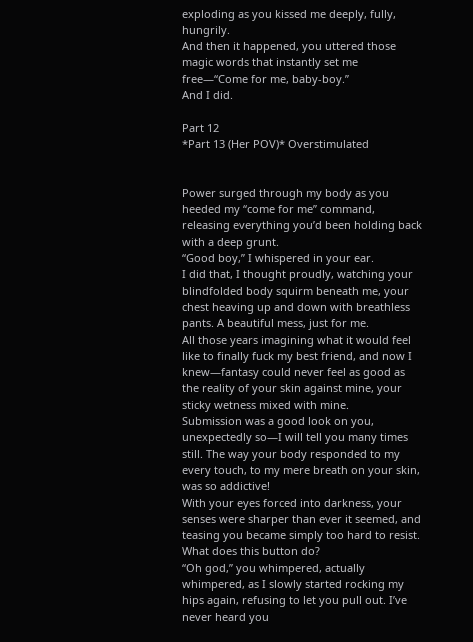exploding as you kissed me deeply, fully, hungrily.
And then it happened, you uttered those magic words that instantly set me free—“Come for me, baby-boy.”
And I did.

Part 12
*Part 13 (Her POV)* Overstimulated


Power surged through my body as you heeded my “come for me” command, releasing everything you’d been holding back with a deep grunt.
“Good boy,” I whispered in your ear.
I did that, I thought proudly, watching your blindfolded body squirm beneath me, your chest heaving up and down with breathless pants. A beautiful mess, just for me.
All those years imagining what it would feel like to finally fuck my best friend, and now I knew—fantasy could never feel as good as the reality of your skin against mine, your sticky wetness mixed with mine.
Submission was a good look on you, unexpectedly so—I will tell you many times still. The way your body responded to my every touch, to my mere breath on your skin, was so addictive!
With your eyes forced into darkness, your senses were sharper than ever it seemed, and teasing you became simply too hard to resist. What does this button do?
“Oh god,” you whimpered, actually whimpered, as I slowly started rocking my hips again, refusing to let you pull out. I’ve never heard you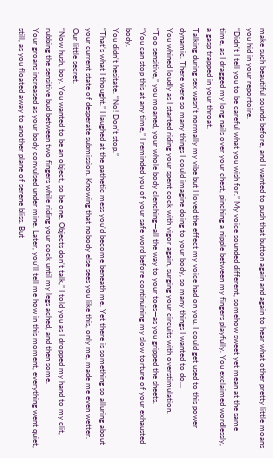make such beautiful sounds before, and I wanted to push that button again and again to hear what other pretty little moans you hid in your reportoire.
“Didn’t I tell you to be careful what you wish for.” My voice sounded different, somehow sweet yet mean at the same time, as I dragged my long nails over your chest, pinching a nipple between my fingers playfully. You exclaimed wordlessly, a gasp trapped in your throat.
Talking during sex wasn’t normally my vibe but I loved the effect my voice had on you. I could get used to this power dynamic. There were so many things I could imagine doing to your body, so many things I wanted to do…
You whined loudly as I started riding your spent cock with vigor again, surging your circuits with overstimulation.
“Too sensitive,” you moaned, your whole body clenching—all the way to your toes—as you gripped the sheets.
“You can stop this at any time,” I reminded you of your safe word before continuining my slow torture of your exhausted body.
You didn’t hesitate. “No! Don’t stop.”
“That’s what I thought.” I laughed at the pathetic mess you’d become beneath me. Yet there is something so alluring about your current state of desperate submission. Knowing that nobody else sees you like this, only me, made me even wetter. Our little secret.
“Now hush, boy. You wanted to be an object, so be one. Objects don’t talk,” I told you as I dropped my hand to my clit, rubbing the sensitive bud between two fingers while riding your cock until my legs ached, and then some.
Your groans increased as your body convulsed under mine. Later, you’ll tell me how in this moment, everything went quiet, still, as you floated away to another plane of serene bliss. But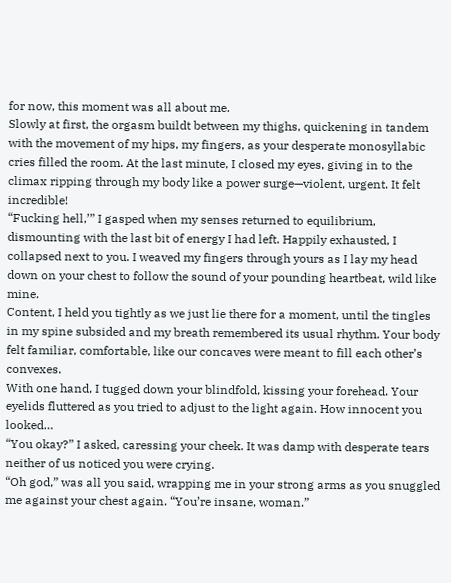for now, this moment was all about me.
Slowly at first, the orgasm buildt between my thighs, quickening in tandem with the movement of my hips, my fingers, as your desperate monosyllabic cries filled the room. At the last minute, I closed my eyes, giving in to the climax ripping through my body like a power surge—violent, urgent. It felt incredible!
“Fucking hell,’” I gasped when my senses returned to equilibrium, dismounting with the last bit of energy I had left. Happily exhausted, I collapsed next to you. I weaved my fingers through yours as I lay my head down on your chest to follow the sound of your pounding heartbeat, wild like mine.
Content, I held you tightly as we just lie there for a moment, until the tingles in my spine subsided and my breath remembered its usual rhythm. Your body felt familiar, comfortable, like our concaves were meant to fill each other’s convexes.
With one hand, I tugged down your blindfold, kissing your forehead. Your eyelids fluttered as you tried to adjust to the light again. How innocent you looked…
“You okay?” I asked, caressing your cheek. It was damp with desperate tears neither of us noticed you were crying.
“Oh god,” was all you said, wrapping me in your strong arms as you snuggled me against your chest again. “You’re insane, woman.”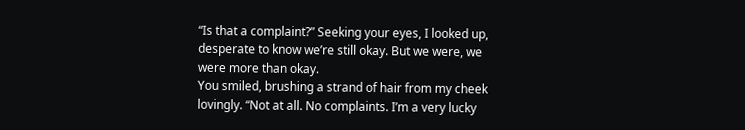“Is that a complaint?” Seeking your eyes, I looked up, desperate to know we’re still okay. But we were, we were more than okay.
You smiled, brushing a strand of hair from my cheek lovingly. “Not at all. No complaints. I’m a very lucky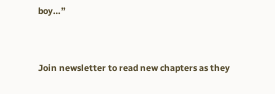boy…”


Join newsletter to read new chapters as they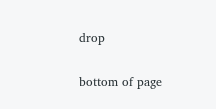drop

bottom of page